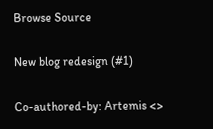Browse Source

New blog redesign (#1)

Co-authored-by: Artemis <>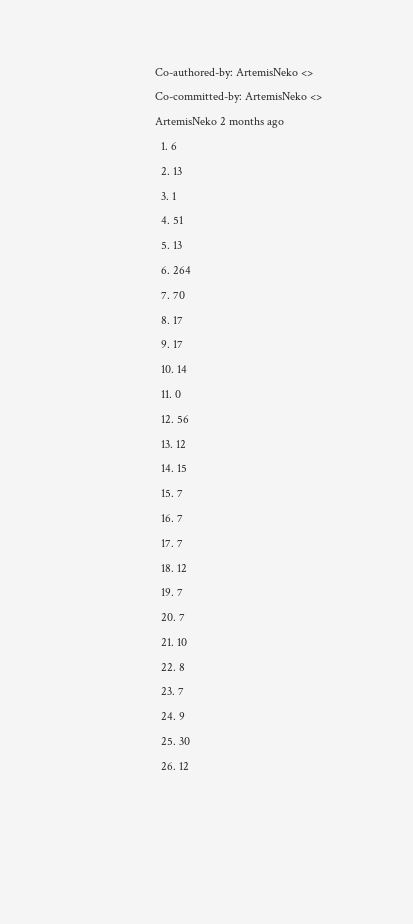Co-authored-by: ArtemisNeko <>
Co-committed-by: ArtemisNeko <>
ArtemisNeko 2 months ago
  1. 6
  2. 13
  3. 1
  4. 51
  5. 13
  6. 264
  7. 70
  8. 17
  9. 17
  10. 14
  11. 0
  12. 56
  13. 12
  14. 15
  15. 7
  16. 7
  17. 7
  18. 12
  19. 7
  20. 7
  21. 10
  22. 8
  23. 7
  24. 9
  25. 30
  26. 12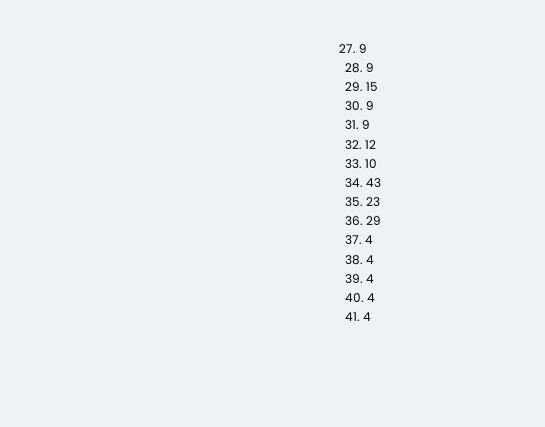27. 9
  28. 9
  29. 15
  30. 9
  31. 9
  32. 12
  33. 10
  34. 43
  35. 23
  36. 29
  37. 4
  38. 4
  39. 4
  40. 4
  41. 4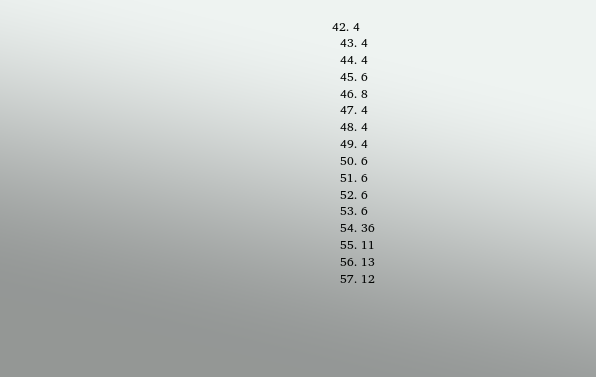42. 4
  43. 4
  44. 4
  45. 6
  46. 8
  47. 4
  48. 4
  49. 4
  50. 6
  51. 6
  52. 6
  53. 6
  54. 36
  55. 11
  56. 13
  57. 12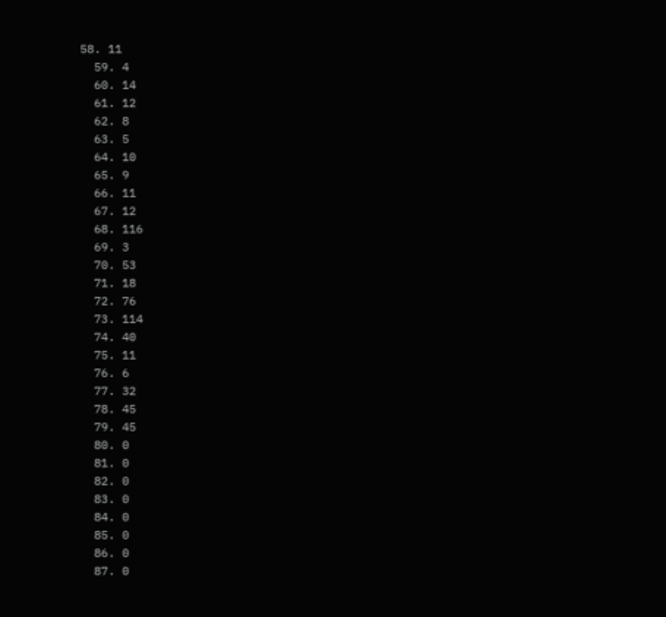58. 11
  59. 4
  60. 14
  61. 12
  62. 8
  63. 5
  64. 10
  65. 9
  66. 11
  67. 12
  68. 116
  69. 3
  70. 53
  71. 18
  72. 76
  73. 114
  74. 40
  75. 11
  76. 6
  77. 32
  78. 45
  79. 45
  80. 0
  81. 0
  82. 0
  83. 0
  84. 0
  85. 0
  86. 0
  87. 0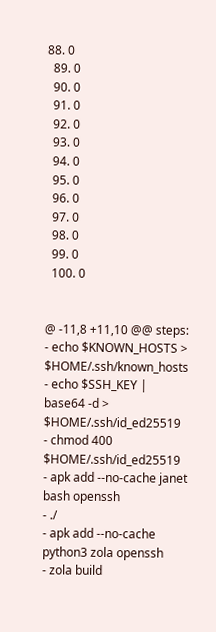88. 0
  89. 0
  90. 0
  91. 0
  92. 0
  93. 0
  94. 0
  95. 0
  96. 0
  97. 0
  98. 0
  99. 0
  100. 0


@ -11,8 +11,10 @@ steps:
- echo $KNOWN_HOSTS > $HOME/.ssh/known_hosts
- echo $SSH_KEY | base64 -d > $HOME/.ssh/id_ed25519
- chmod 400 $HOME/.ssh/id_ed25519
- apk add --no-cache janet bash openssh
- ./
- apk add --no-cache python3 zola openssh
- zola build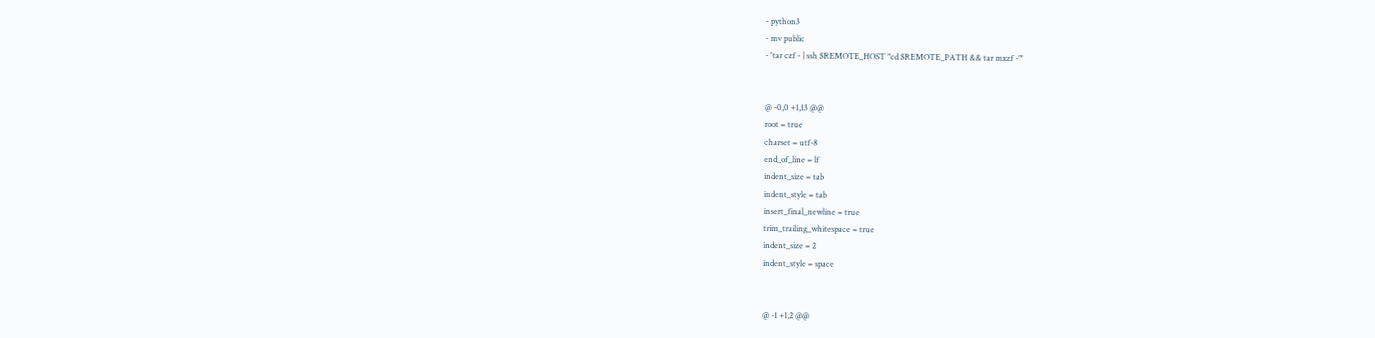- python3
- mv public
- 'tar czf - | ssh $REMOTE_HOST "cd $REMOTE_PATH && tar mxzf -"'


@ -0,0 +1,13 @@
root = true
charset = utf-8
end_of_line = lf
indent_size = tab
indent_style = tab
insert_final_newline = true
trim_trailing_whitespace = true
indent_size = 2
indent_style = space


@ -1 +1,2 @@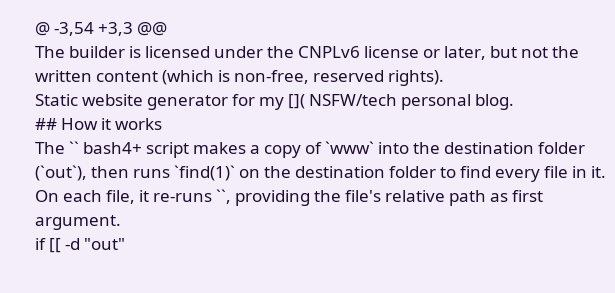@ -3,54 +3,3 @@
The builder is licensed under the CNPLv6 license or later, but not the written content (which is non-free, reserved rights).
Static website generator for my []( NSFW/tech personal blog.
## How it works
The `` bash4+ script makes a copy of `www` into the destination folder (`out`), then runs `find(1)` on the destination folder to find every file in it.
On each file, it re-runs ``, providing the file's relative path as first argument.
if [[ -d "out"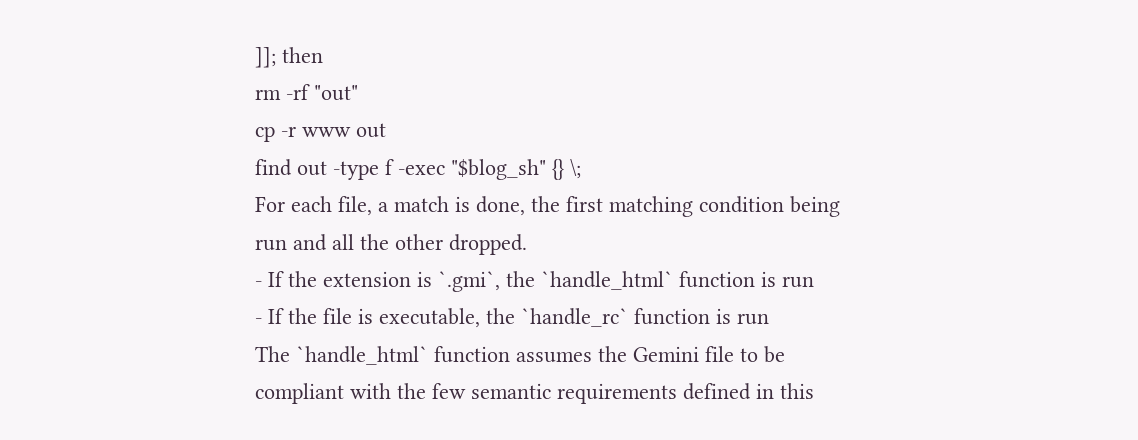]]; then
rm -rf "out"
cp -r www out
find out -type f -exec "$blog_sh" {} \;
For each file, a match is done, the first matching condition being run and all the other dropped.
- If the extension is `.gmi`, the `handle_html` function is run
- If the file is executable, the `handle_rc` function is run
The `handle_html` function assumes the Gemini file to be compliant with the few semantic requirements defined in this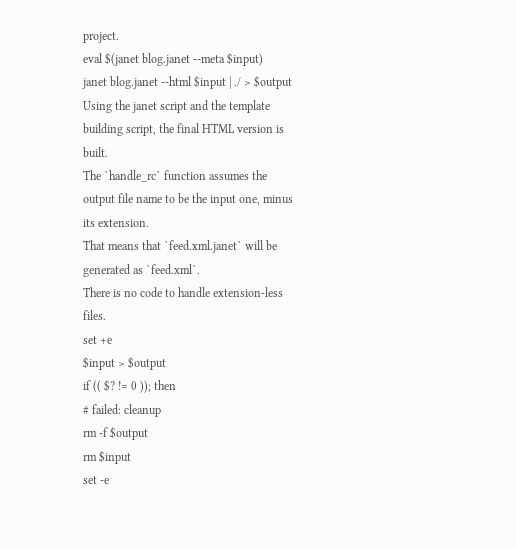project.
eval $(janet blog.janet --meta $input)
janet blog.janet --html $input | ./ > $output
Using the janet script and the template building script, the final HTML version is built.
The `handle_rc` function assumes the output file name to be the input one, minus its extension.
That means that `feed.xml.janet` will be generated as `feed.xml`.
There is no code to handle extension-less files.
set +e
$input > $output
if (( $? != 0 )); then
# failed: cleanup
rm -f $output
rm $input
set -e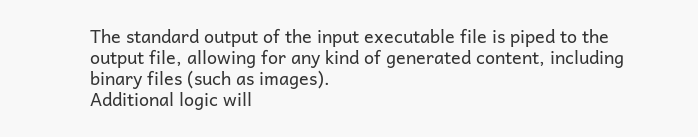The standard output of the input executable file is piped to the output file, allowing for any kind of generated content, including binary files (such as images).
Additional logic will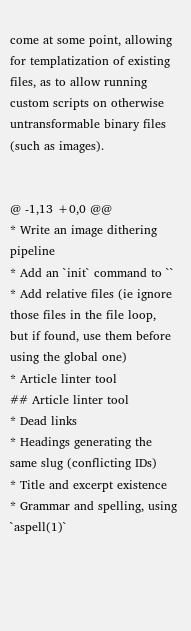come at some point, allowing for templatization of existing files, as to allow running custom scripts on otherwise untransformable binary files (such as images).


@ -1,13 +0,0 @@
* Write an image dithering pipeline
* Add an `init` command to ``
* Add relative files (ie ignore those files in the file loop, but if found, use them before using the global one)
* Article linter tool
## Article linter tool
* Dead links
* Headings generating the same slug (conflicting IDs)
* Title and excerpt existence
* Grammar and spelling, using `aspell(1)`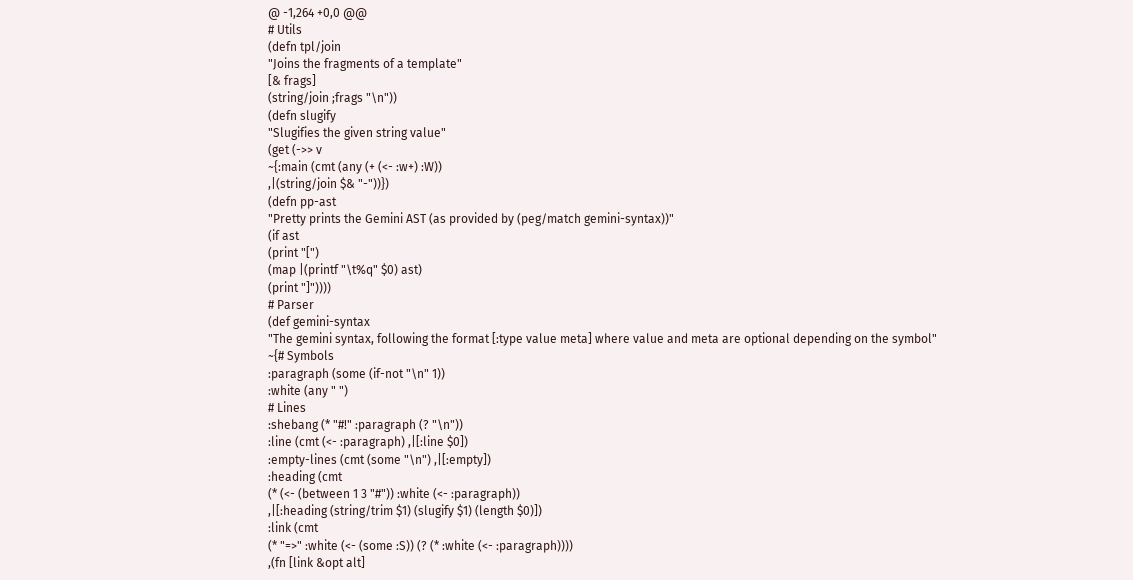@ -1,264 +0,0 @@
# Utils
(defn tpl/join
"Joins the fragments of a template"
[& frags]
(string/join ;frags "\n"))
(defn slugify
"Slugifies the given string value"
(get (->> v
~{:main (cmt (any (+ (<- :w+) :W))
,|(string/join $& "-"))})
(defn pp-ast
"Pretty prints the Gemini AST (as provided by (peg/match gemini-syntax))"
(if ast
(print "[")
(map |(printf "\t%q" $0) ast)
(print "]"))))
# Parser
(def gemini-syntax
"The gemini syntax, following the format [:type value meta] where value and meta are optional depending on the symbol"
~{# Symbols
:paragraph (some (if-not "\n" 1))
:white (any " ")
# Lines
:shebang (* "#!" :paragraph (? "\n"))
:line (cmt (<- :paragraph) ,|[:line $0])
:empty-lines (cmt (some "\n") ,|[:empty])
:heading (cmt
(* (<- (between 1 3 "#")) :white (<- :paragraph))
,|[:heading (string/trim $1) (slugify $1) (length $0)])
:link (cmt
(* "=>" :white (<- (some :S)) (? (* :white (<- :paragraph))))
,(fn [link &opt alt]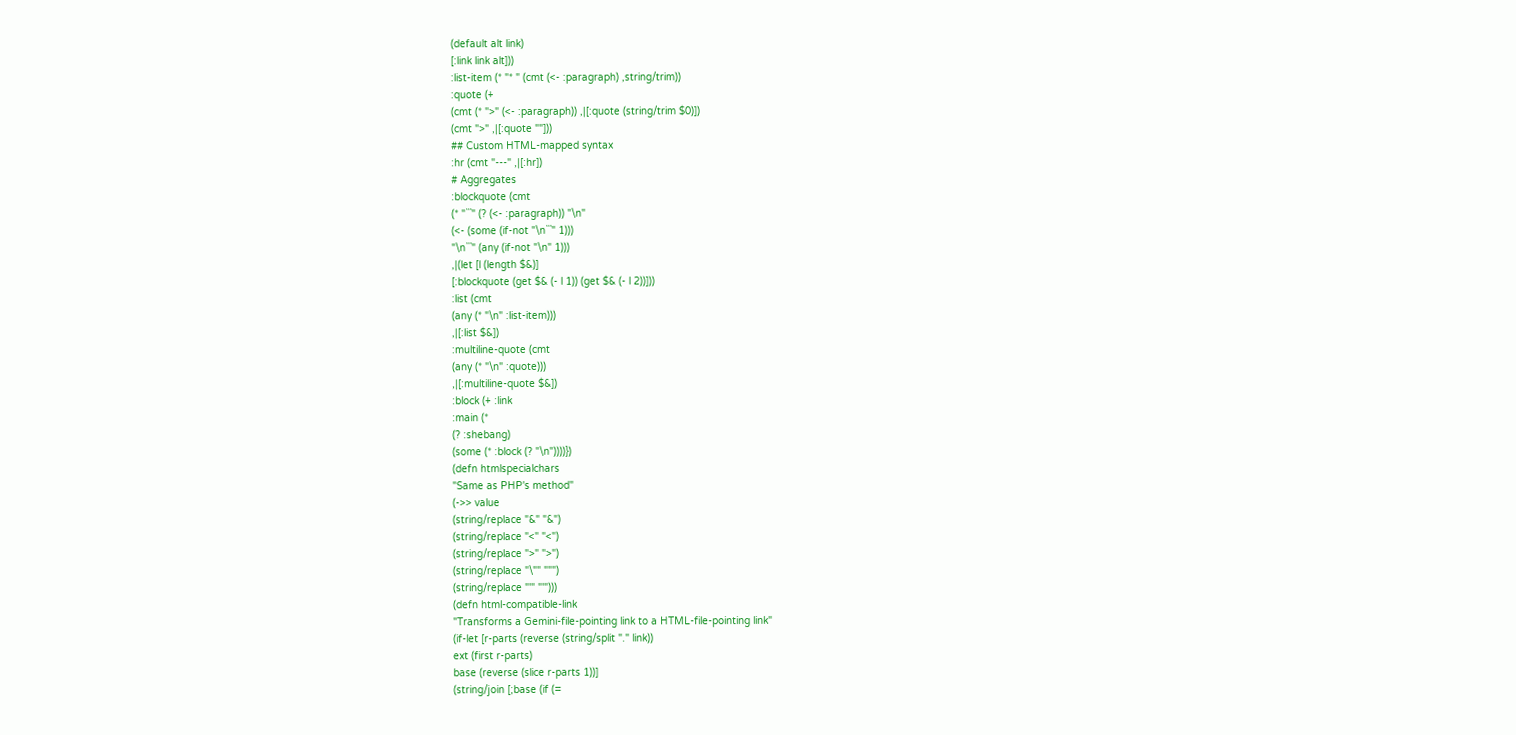(default alt link)
[:link link alt]))
:list-item (* "* " (cmt (<- :paragraph) ,string/trim))
:quote (+
(cmt (* ">" (<- :paragraph)) ,|[:quote (string/trim $0)])
(cmt ">" ,|[:quote ""]))
## Custom HTML-mapped syntax
:hr (cmt "---" ,|[:hr])
# Aggregates
:blockquote (cmt
(* "```" (? (<- :paragraph)) "\n"
(<- (some (if-not "\n```" 1)))
"\n```" (any (if-not "\n" 1)))
,|(let [l (length $&)]
[:blockquote (get $& (- l 1)) (get $& (- l 2))]))
:list (cmt
(any (* "\n" :list-item)))
,|[:list $&])
:multiline-quote (cmt
(any (* "\n" :quote)))
,|[:multiline-quote $&])
:block (+ :link
:main (*
(? :shebang)
(some (* :block (? "\n"))))})
(defn htmlspecialchars
"Same as PHP's method"
(->> value
(string/replace "&" "&")
(string/replace "<" "<")
(string/replace ">" ">")
(string/replace "\"" """)
(string/replace "'" "'")))
(defn html-compatible-link
"Transforms a Gemini-file-pointing link to a HTML-file-pointing link"
(if-let [r-parts (reverse (string/split "." link))
ext (first r-parts)
base (reverse (slice r-parts 1))]
(string/join [;base (if (=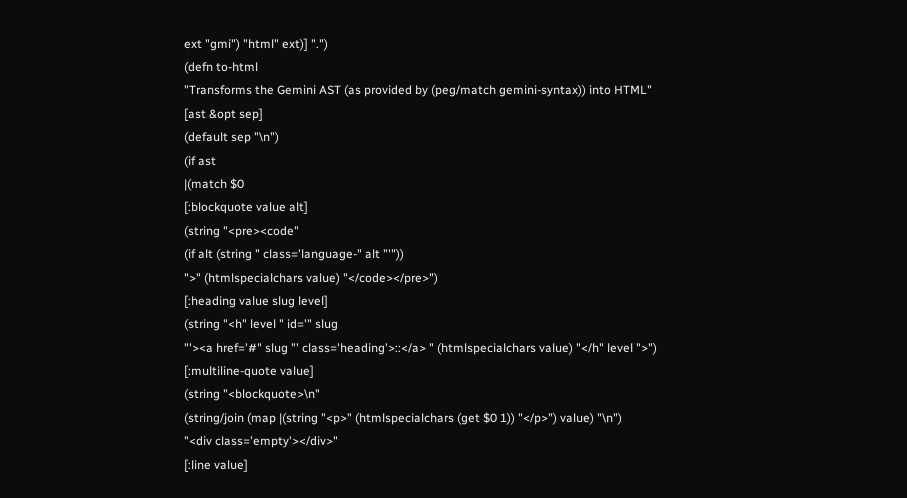ext "gmi") "html" ext)] ".")
(defn to-html
"Transforms the Gemini AST (as provided by (peg/match gemini-syntax)) into HTML"
[ast &opt sep]
(default sep "\n")
(if ast
|(match $0
[:blockquote value alt]
(string "<pre><code"
(if alt (string " class='language-" alt "'"))
">" (htmlspecialchars value) "</code></pre>")
[:heading value slug level]
(string "<h" level " id='" slug
"'><a href='#" slug "' class='heading'>::</a> " (htmlspecialchars value) "</h" level ">")
[:multiline-quote value]
(string "<blockquote>\n"
(string/join (map |(string "<p>" (htmlspecialchars (get $0 1)) "</p>") value) "\n")
"<div class='empty'></div>"
[:line value]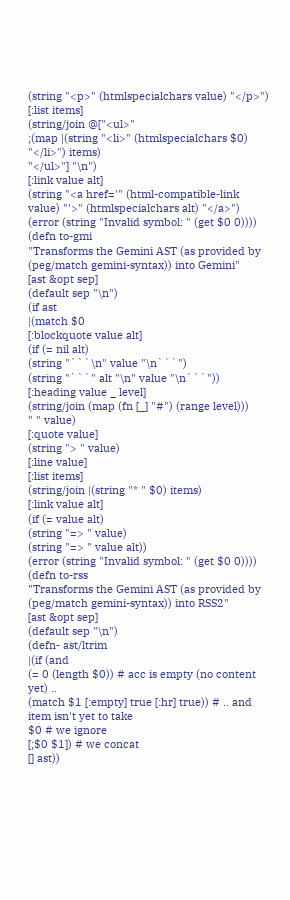(string "<p>" (htmlspecialchars value) "</p>")
[:list items]
(string/join @["<ul>"
;(map |(string "<li>" (htmlspecialchars $0) "</li>") items)
"</ul>"] "\n")
[:link value alt]
(string "<a href='" (html-compatible-link value) "'>" (htmlspecialchars alt) "</a>")
(error (string "Invalid symbol: " (get $0 0))))
(defn to-gmi
"Transforms the Gemini AST (as provided by (peg/match gemini-syntax)) into Gemini"
[ast &opt sep]
(default sep "\n")
(if ast
|(match $0
[:blockquote value alt]
(if (= nil alt)
(string "```\n" value "\n```")
(string "```" alt "\n" value "\n```"))
[:heading value _ level]
(string/join (map (fn [_] "#") (range level)))
" " value)
[:quote value]
(string "> " value)
[:line value]
[:list items]
(string/join |(string "* " $0) items)
[:link value alt]
(if (= value alt)
(string "=> " value)
(string "=> " value alt))
(error (string "Invalid symbol: " (get $0 0))))
(defn to-rss
"Transforms the Gemini AST (as provided by (peg/match gemini-syntax)) into RSS2"
[ast &opt sep]
(default sep "\n")
(defn- ast/ltrim
|(if (and
(= 0 (length $0)) # acc is empty (no content yet) ..
(match $1 [:empty] true [:hr] true)) # .. and item isn't yet to take
$0 # we ignore
[;$0 $1]) # we concat
[] ast))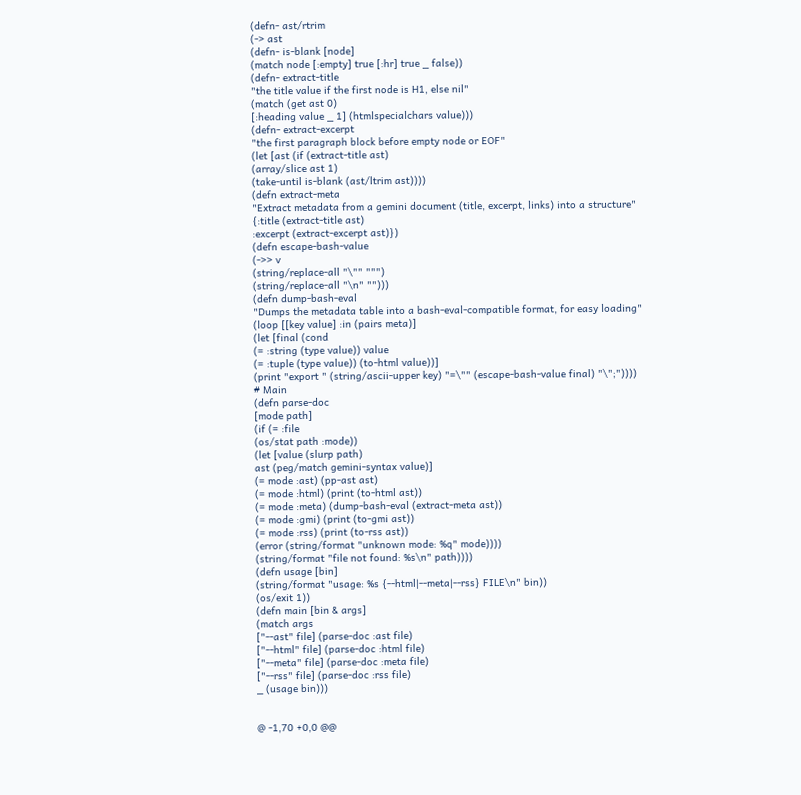(defn- ast/rtrim
(-> ast
(defn- is-blank [node]
(match node [:empty] true [:hr] true _ false))
(defn- extract-title
"the title value if the first node is H1, else nil"
(match (get ast 0)
[:heading value _ 1] (htmlspecialchars value)))
(defn- extract-excerpt
"the first paragraph block before empty node or EOF"
(let [ast (if (extract-title ast)
(array/slice ast 1)
(take-until is-blank (ast/ltrim ast))))
(defn extract-meta
"Extract metadata from a gemini document (title, excerpt, links) into a structure"
{:title (extract-title ast)
:excerpt (extract-excerpt ast)})
(defn escape-bash-value
(->> v
(string/replace-all "\"" """)
(string/replace-all "\n" "")))
(defn dump-bash-eval
"Dumps the metadata table into a bash-eval-compatible format, for easy loading"
(loop [[key value] :in (pairs meta)]
(let [final (cond
(= :string (type value)) value
(= :tuple (type value)) (to-html value))]
(print "export " (string/ascii-upper key) "=\"" (escape-bash-value final) "\";"))))
# Main
(defn parse-doc
[mode path]
(if (= :file
(os/stat path :mode))
(let [value (slurp path)
ast (peg/match gemini-syntax value)]
(= mode :ast) (pp-ast ast)
(= mode :html) (print (to-html ast))
(= mode :meta) (dump-bash-eval (extract-meta ast))
(= mode :gmi) (print (to-gmi ast))
(= mode :rss) (print (to-rss ast))
(error (string/format "unknown mode: %q" mode))))
(string/format "file not found: %s\n" path))))
(defn usage [bin]
(string/format "usage: %s {--html|--meta|--rss} FILE\n" bin))
(os/exit 1))
(defn main [bin & args]
(match args
["--ast" file] (parse-doc :ast file)
["--html" file] (parse-doc :html file)
["--meta" file] (parse-doc :meta file)
["--rss" file] (parse-doc :rss file)
_ (usage bin)))


@ -1,70 +0,0 @@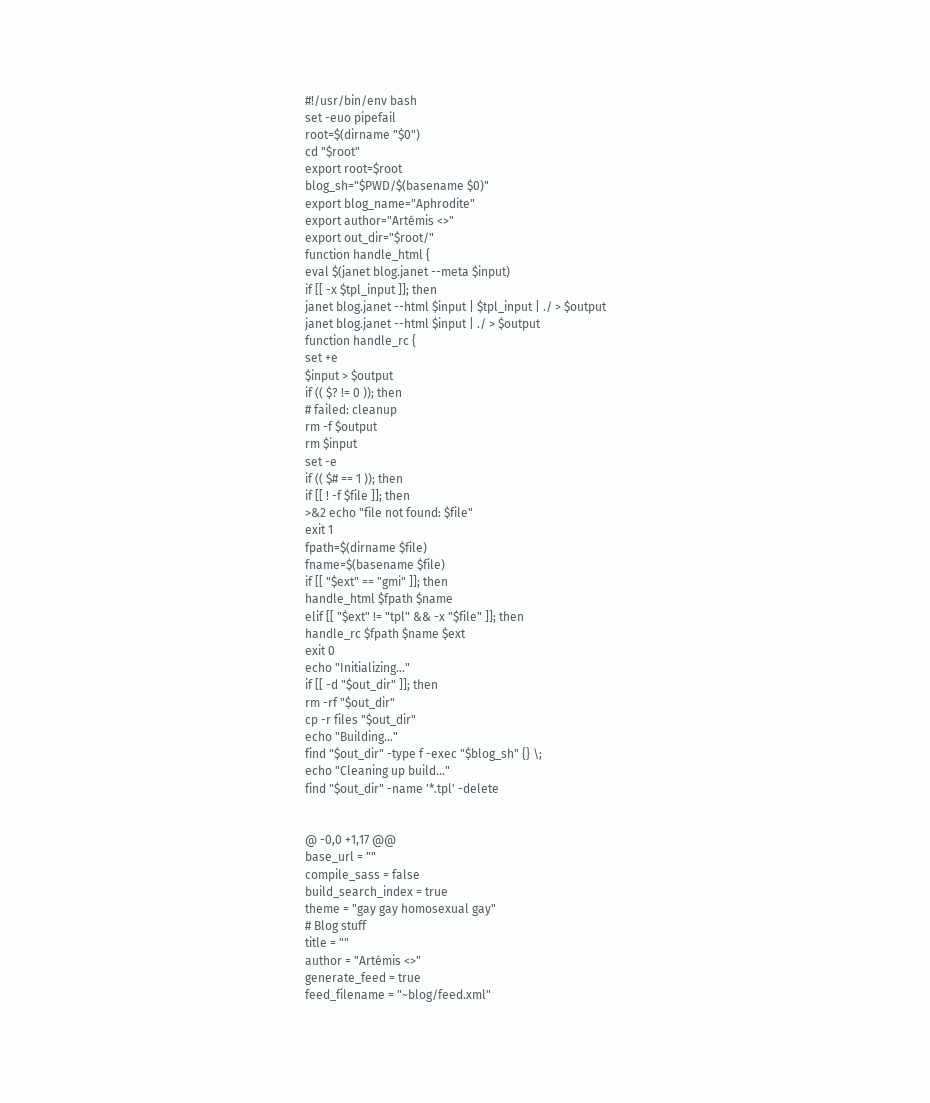#!/usr/bin/env bash
set -euo pipefail
root=$(dirname "$0")
cd "$root"
export root=$root
blog_sh="$PWD/$(basename $0)"
export blog_name="Aphrodite"
export author="Artémis <>"
export out_dir="$root/"
function handle_html {
eval $(janet blog.janet --meta $input)
if [[ -x $tpl_input ]]; then
janet blog.janet --html $input | $tpl_input | ./ > $output
janet blog.janet --html $input | ./ > $output
function handle_rc {
set +e
$input > $output
if (( $? != 0 )); then
# failed: cleanup
rm -f $output
rm $input
set -e
if (( $# == 1 )); then
if [[ ! -f $file ]]; then
>&2 echo "file not found: $file"
exit 1
fpath=$(dirname $file)
fname=$(basename $file)
if [[ "$ext" == "gmi" ]]; then
handle_html $fpath $name
elif [[ "$ext" != "tpl" && -x "$file" ]]; then
handle_rc $fpath $name $ext
exit 0
echo "Initializing..."
if [[ -d "$out_dir" ]]; then
rm -rf "$out_dir"
cp -r files "$out_dir"
echo "Building..."
find "$out_dir" -type f -exec "$blog_sh" {} \;
echo "Cleaning up build..."
find "$out_dir" -name '*.tpl' -delete


@ -0,0 +1,17 @@
base_url = ""
compile_sass = false
build_search_index = true
theme = "gay gay homosexual gay"
# Blog stuff
title = ""
author = "Artémis <>"
generate_feed = true
feed_filename = "~blog/feed.xml"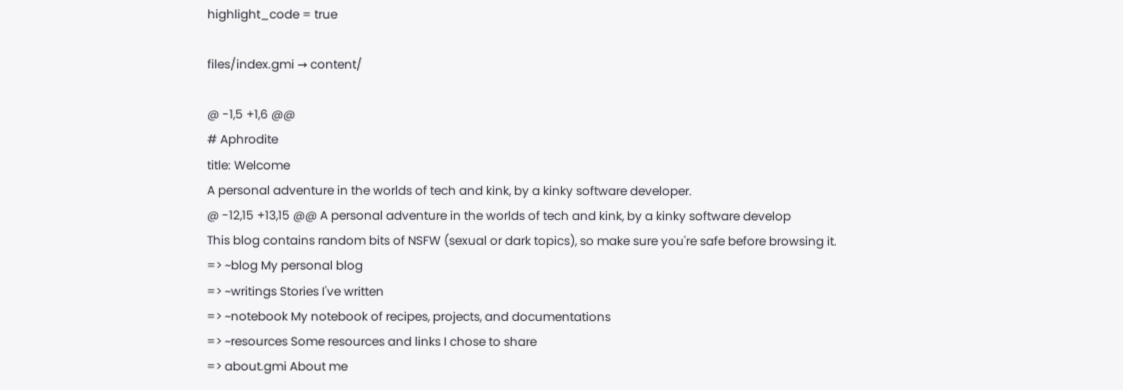highlight_code = true

files/index.gmi → content/

@ -1,5 +1,6 @@
# Aphrodite
title: Welcome
A personal adventure in the worlds of tech and kink, by a kinky software developer.
@ -12,15 +13,15 @@ A personal adventure in the worlds of tech and kink, by a kinky software develop
This blog contains random bits of NSFW (sexual or dark topics), so make sure you're safe before browsing it.
=> ~blog My personal blog
=> ~writings Stories I've written
=> ~notebook My notebook of recipes, projects, and documentations
=> ~resources Some resources and links I chose to share
=> about.gmi About me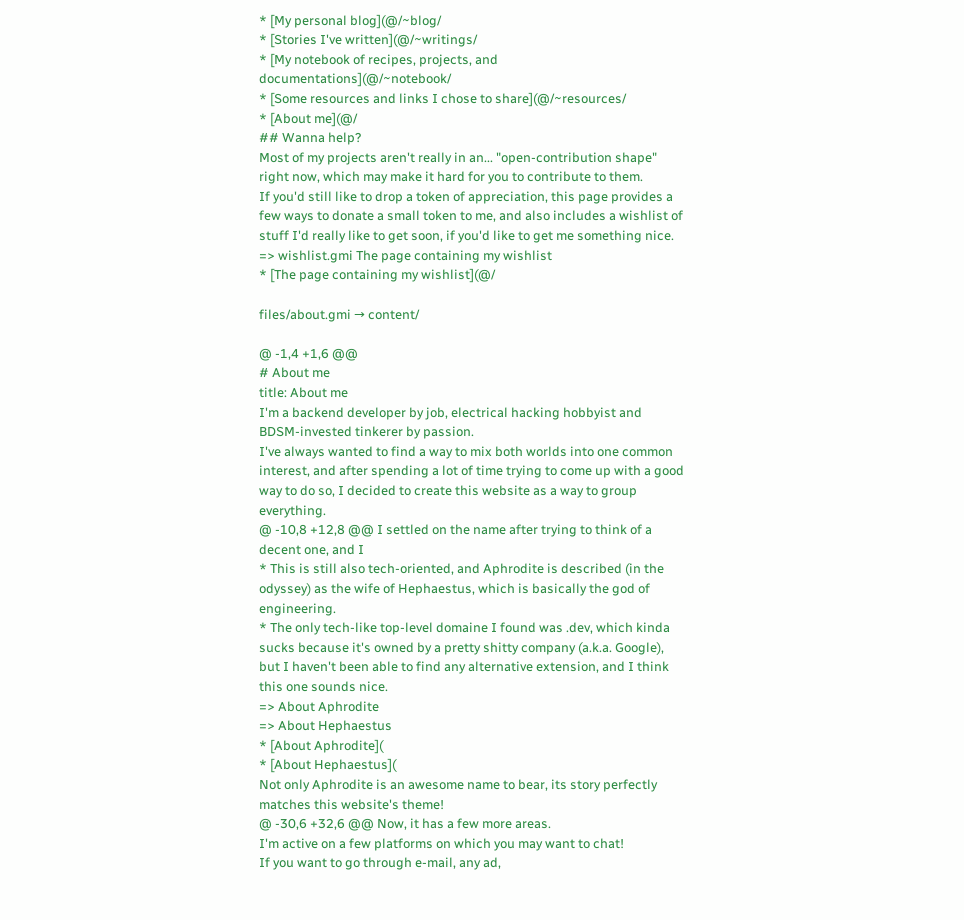* [My personal blog](@/~blog/
* [Stories I've written](@/~writings/
* [My notebook of recipes, projects, and documentations](@/~notebook/
* [Some resources and links I chose to share](@/~resources/
* [About me](@/
## Wanna help?
Most of my projects aren't really in an... "open-contribution shape" right now, which may make it hard for you to contribute to them.
If you'd still like to drop a token of appreciation, this page provides a few ways to donate a small token to me, and also includes a wishlist of stuff I'd really like to get soon, if you'd like to get me something nice.
=> wishlist.gmi The page containing my wishlist
* [The page containing my wishlist](@/

files/about.gmi → content/

@ -1,4 +1,6 @@
# About me
title: About me
I'm a backend developer by job, electrical hacking hobbyist and BDSM-invested tinkerer by passion.
I've always wanted to find a way to mix both worlds into one common interest, and after spending a lot of time trying to come up with a good way to do so, I decided to create this website as a way to group everything.
@ -10,8 +12,8 @@ I settled on the name after trying to think of a decent one, and I
* This is still also tech-oriented, and Aphrodite is described (in the odyssey) as the wife of Hephaestus, which is basically the god of engineering.
* The only tech-like top-level domaine I found was .dev, which kinda sucks because it's owned by a pretty shitty company (a.k.a. Google), but I haven't been able to find any alternative extension, and I think this one sounds nice.
=> About Aphrodite
=> About Hephaestus
* [About Aphrodite](
* [About Hephaestus](
Not only Aphrodite is an awesome name to bear, its story perfectly matches this website's theme!
@ -30,6 +32,6 @@ Now, it has a few more areas.
I'm active on a few platforms on which you may want to chat!
If you want to go through e-mail, any ad,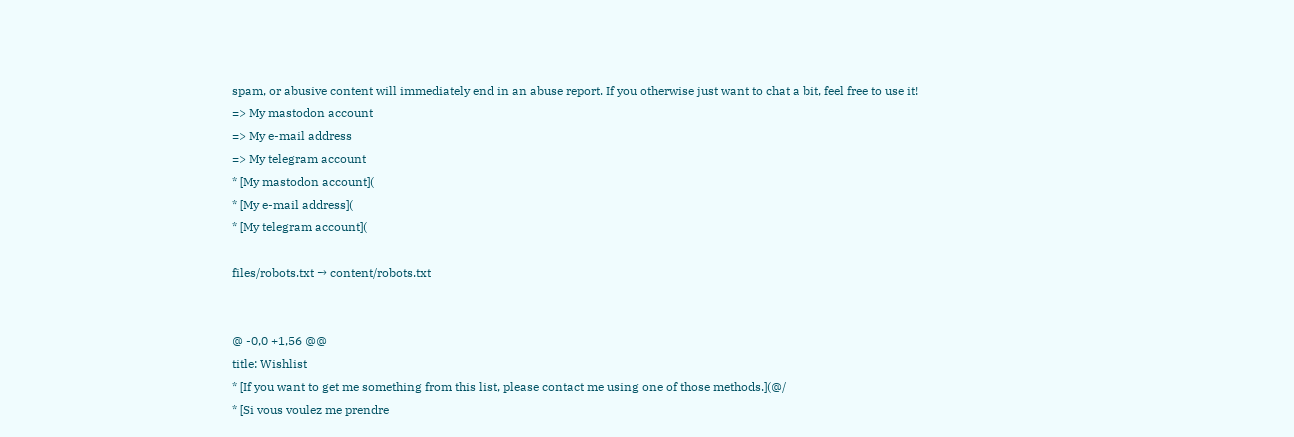spam, or abusive content will immediately end in an abuse report. If you otherwise just want to chat a bit, feel free to use it!
=> My mastodon account
=> My e-mail address
=> My telegram account
* [My mastodon account](
* [My e-mail address](
* [My telegram account](

files/robots.txt → content/robots.txt


@ -0,0 +1,56 @@
title: Wishlist
* [If you want to get me something from this list, please contact me using one of those methods.](@/
* [Si vous voulez me prendre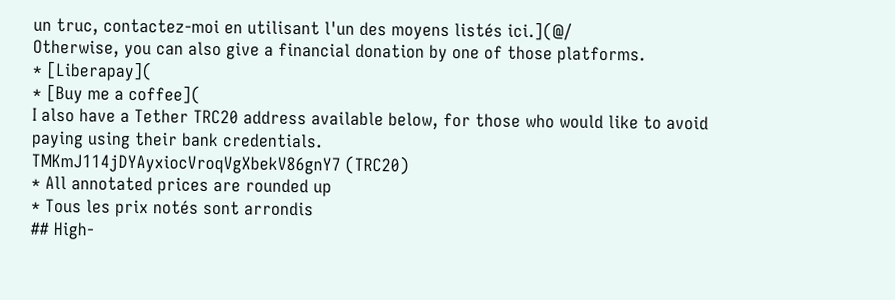un truc, contactez-moi en utilisant l'un des moyens listés ici.](@/
Otherwise, you can also give a financial donation by one of those platforms.
* [Liberapay](
* [Buy me a coffee](
I also have a Tether TRC20 address available below, for those who would like to avoid paying using their bank credentials.
TMKmJ114jDYAyxiocVroqVgXbekV86gnY7 (TRC20)
* All annotated prices are rounded up
* Tous les prix notés sont arrondis
## High-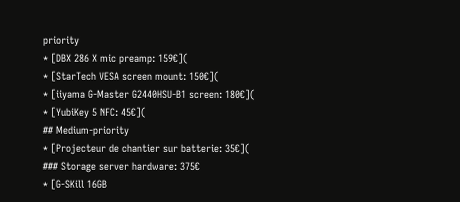priority
* [DBX 286 X mic preamp: 159€](
* [StarTech VESA screen mount: 150€](
* [iiyama G-Master G2440HSU-B1 screen: 180€](
* [YubiKey 5 NFC: 45€](
## Medium-priority
* [Projecteur de chantier sur batterie: 35€](
### Storage server hardware: 375€
* [G-SKill 16GB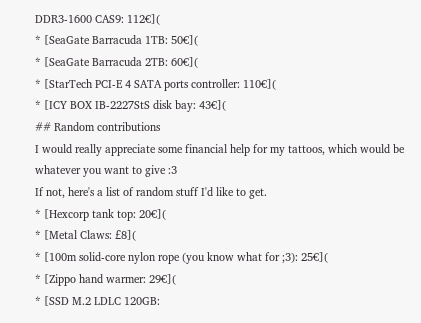DDR3-1600 CAS9: 112€](
* [SeaGate Barracuda 1TB: 50€](
* [SeaGate Barracuda 2TB: 60€](
* [StarTech PCI-E 4 SATA ports controller: 110€](
* [ICY BOX IB-2227StS disk bay: 43€](
## Random contributions
I would really appreciate some financial help for my tattoos, which would be whatever you want to give :3
If not, here's a list of random stuff I'd like to get.
* [Hexcorp tank top: 20€](
* [Metal Claws: £8](
* [100m solid-core nylon rope (you know what for ;3): 25€](
* [Zippo hand warmer: 29€](
* [SSD M.2 LDLC 120GB: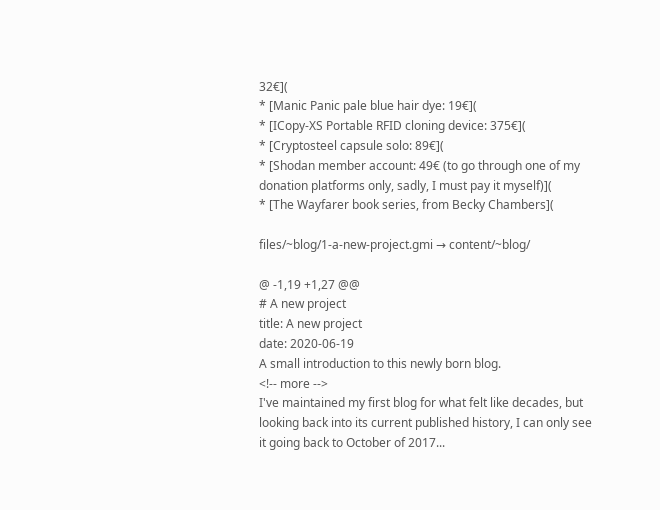32€](
* [Manic Panic pale blue hair dye: 19€](
* [ICopy-XS Portable RFID cloning device: 375€](
* [Cryptosteel capsule solo: 89€](
* [Shodan member account: 49€ (to go through one of my donation platforms only, sadly, I must pay it myself)](
* [The Wayfarer book series, from Becky Chambers](

files/~blog/1-a-new-project.gmi → content/~blog/

@ -1,19 +1,27 @@
# A new project
title: A new project
date: 2020-06-19
A small introduction to this newly born blog.
<!-- more -->
I've maintained my first blog for what felt like decades, but looking back into its current published history, I can only see it going back to October of 2017...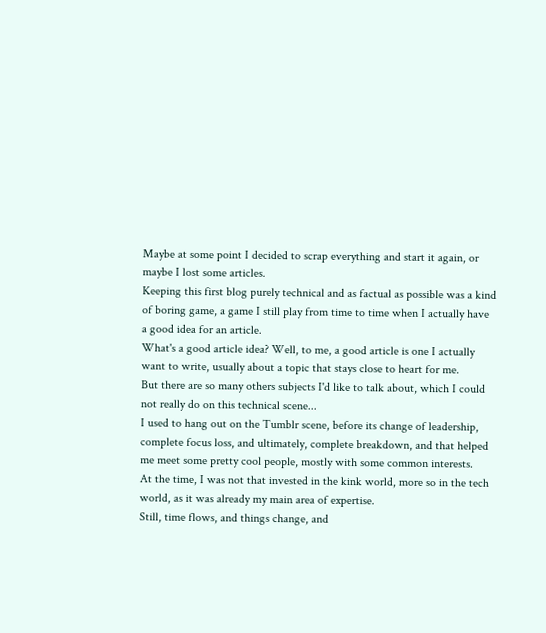Maybe at some point I decided to scrap everything and start it again, or maybe I lost some articles.
Keeping this first blog purely technical and as factual as possible was a kind of boring game, a game I still play from time to time when I actually have a good idea for an article.
What's a good article idea? Well, to me, a good article is one I actually want to write, usually about a topic that stays close to heart for me.
But there are so many others subjects I'd like to talk about, which I could not really do on this technical scene...
I used to hang out on the Tumblr scene, before its change of leadership, complete focus loss, and ultimately, complete breakdown, and that helped me meet some pretty cool people, mostly with some common interests.
At the time, I was not that invested in the kink world, more so in the tech world, as it was already my main area of expertise.
Still, time flows, and things change, and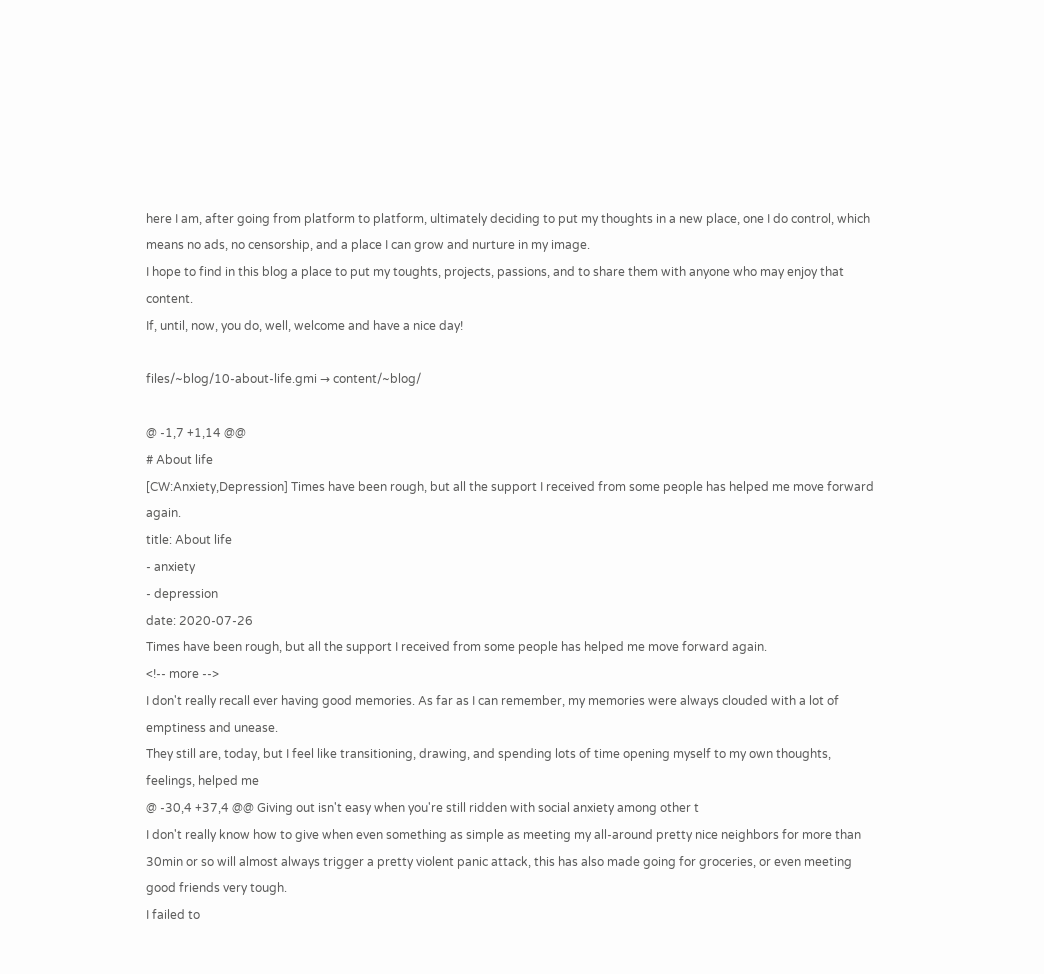here I am, after going from platform to platform, ultimately deciding to put my thoughts in a new place, one I do control, which means no ads, no censorship, and a place I can grow and nurture in my image.
I hope to find in this blog a place to put my toughts, projects, passions, and to share them with anyone who may enjoy that content.
If, until, now, you do, well, welcome and have a nice day!

files/~blog/10-about-life.gmi → content/~blog/

@ -1,7 +1,14 @@
# About life
[CW:Anxiety,Depression] Times have been rough, but all the support I received from some people has helped me move forward again.
title: About life
- anxiety
- depression
date: 2020-07-26
Times have been rough, but all the support I received from some people has helped me move forward again.
<!-- more -->
I don't really recall ever having good memories. As far as I can remember, my memories were always clouded with a lot of emptiness and unease.
They still are, today, but I feel like transitioning, drawing, and spending lots of time opening myself to my own thoughts, feelings, helped me
@ -30,4 +37,4 @@ Giving out isn't easy when you're still ridden with social anxiety among other t
I don't really know how to give when even something as simple as meeting my all-around pretty nice neighbors for more than 30min or so will almost always trigger a pretty violent panic attack, this has also made going for groceries, or even meeting good friends very tough.
I failed to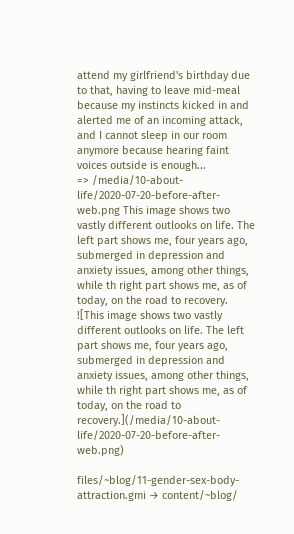attend my girlfriend's birthday due to that, having to leave mid-meal because my instincts kicked in and alerted me of an incoming attack, and I cannot sleep in our room anymore because hearing faint voices outside is enough...
=> /media/10-about-life/2020-07-20-before-after-web.png This image shows two vastly different outlooks on life. The left part shows me, four years ago, submerged in depression and anxiety issues, among other things, while th right part shows me, as of today, on the road to recovery.
![This image shows two vastly different outlooks on life. The left part shows me, four years ago, submerged in depression and anxiety issues, among other things, while th right part shows me, as of today, on the road to recovery.](/media/10-about-life/2020-07-20-before-after-web.png)

files/~blog/11-gender-sex-body-attraction.gmi → content/~blog/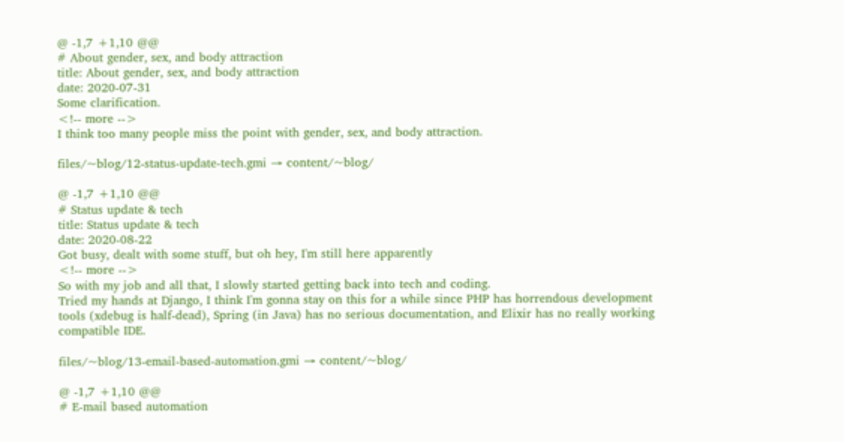@ -1,7 +1,10 @@
# About gender, sex, and body attraction
title: About gender, sex, and body attraction
date: 2020-07-31
Some clarification.
<!-- more -->
I think too many people miss the point with gender, sex, and body attraction.

files/~blog/12-status-update-tech.gmi → content/~blog/

@ -1,7 +1,10 @@
# Status update & tech
title: Status update & tech
date: 2020-08-22
Got busy, dealt with some stuff, but oh hey, I'm still here apparently
<!-- more -->
So with my job and all that, I slowly started getting back into tech and coding.
Tried my hands at Django, I think I'm gonna stay on this for a while since PHP has horrendous development tools (xdebug is half-dead), Spring (in Java) has no serious documentation, and Elixir has no really working compatible IDE.

files/~blog/13-email-based-automation.gmi → content/~blog/

@ -1,7 +1,10 @@
# E-mail based automation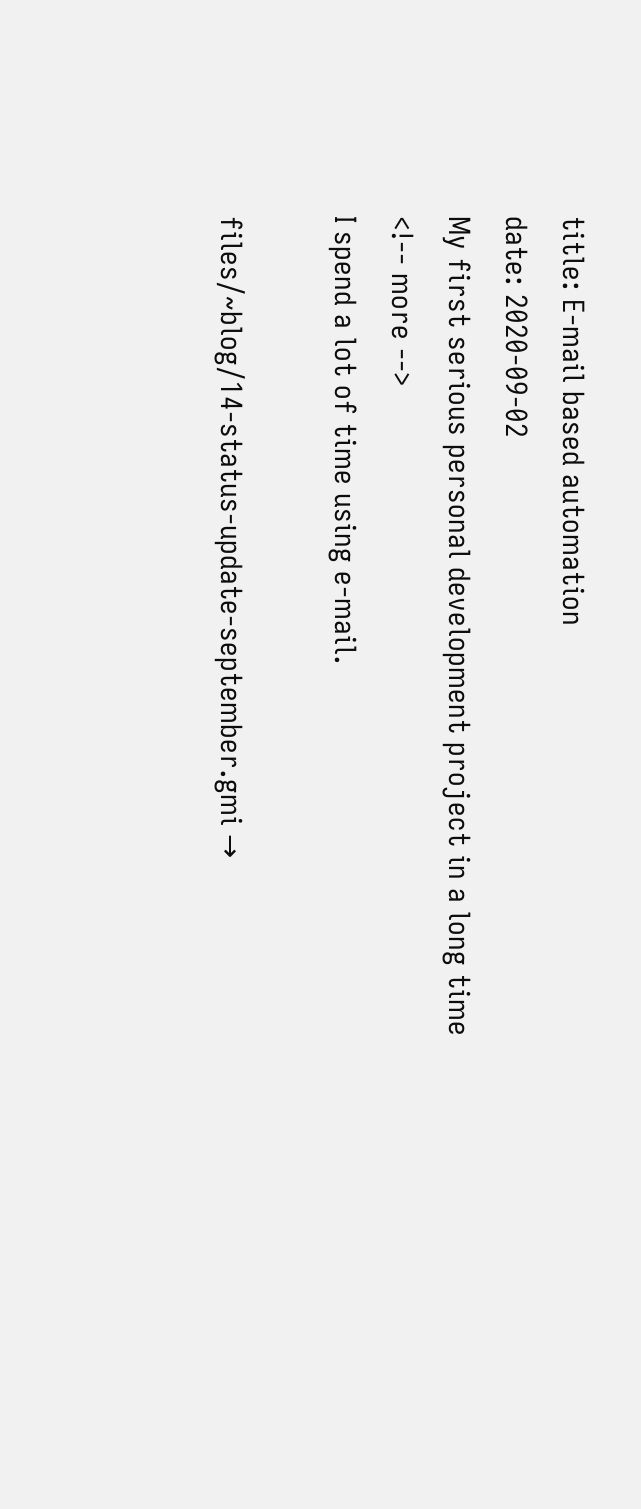title: E-mail based automation
date: 2020-09-02
My first serious personal development project in a long time
<!-- more -->
I spend a lot of time using e-mail.

files/~blog/14-status-update-september.gmi →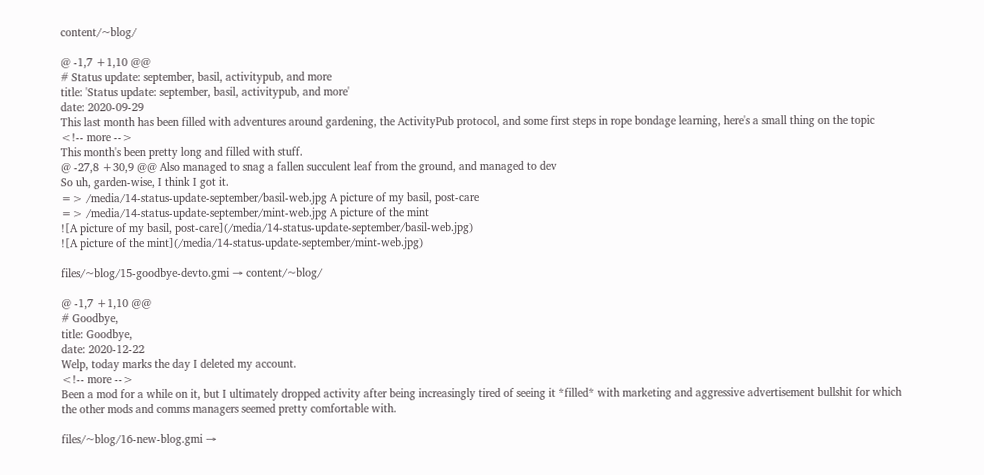content/~blog/

@ -1,7 +1,10 @@
# Status update: september, basil, activitypub, and more
title: 'Status update: september, basil, activitypub, and more'
date: 2020-09-29
This last month has been filled with adventures around gardening, the ActivityPub protocol, and some first steps in rope bondage learning, here's a small thing on the topic
<!-- more -->
This month's been pretty long and filled with stuff.
@ -27,8 +30,9 @@ Also managed to snag a fallen succulent leaf from the ground, and managed to dev
So uh, garden-wise, I think I got it.
=> /media/14-status-update-september/basil-web.jpg A picture of my basil, post-care
=> /media/14-status-update-september/mint-web.jpg A picture of the mint
![A picture of my basil, post-care](/media/14-status-update-september/basil-web.jpg)
![A picture of the mint](/media/14-status-update-september/mint-web.jpg)

files/~blog/15-goodbye-devto.gmi → content/~blog/

@ -1,7 +1,10 @@
# Goodbye,
title: Goodbye,
date: 2020-12-22
Welp, today marks the day I deleted my account.
<!-- more -->
Been a mod for a while on it, but I ultimately dropped activity after being increasingly tired of seeing it *filled* with marketing and aggressive advertisement bullshit for which the other mods and comms managers seemed pretty comfortable with.

files/~blog/16-new-blog.gmi →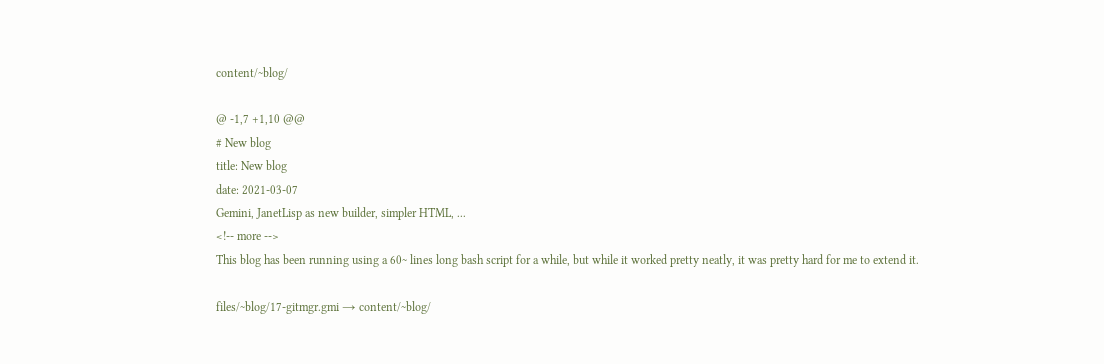content/~blog/

@ -1,7 +1,10 @@
# New blog
title: New blog
date: 2021-03-07
Gemini, JanetLisp as new builder, simpler HTML, ...
<!-- more -->
This blog has been running using a 60~ lines long bash script for a while, but while it worked pretty neatly, it was pretty hard for me to extend it.

files/~blog/17-gitmgr.gmi → content/~blog/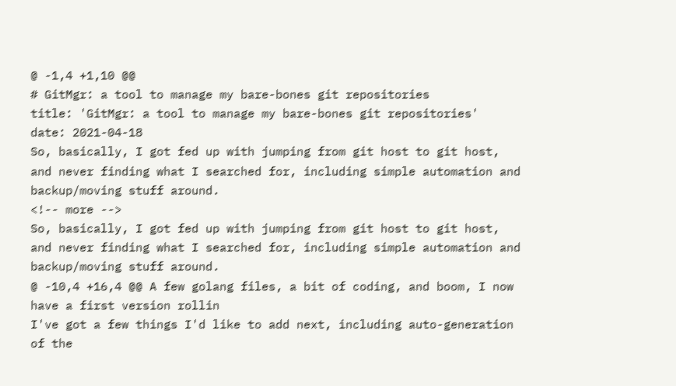@ -1,4 +1,10 @@
# GitMgr: a tool to manage my bare-bones git repositories
title: 'GitMgr: a tool to manage my bare-bones git repositories'
date: 2021-04-18
So, basically, I got fed up with jumping from git host to git host, and never finding what I searched for, including simple automation and backup/moving stuff around.
<!-- more -->
So, basically, I got fed up with jumping from git host to git host, and never finding what I searched for, including simple automation and backup/moving stuff around.
@ -10,4 +16,4 @@ A few golang files, a bit of coding, and boom, I now have a first version rollin
I've got a few things I'd like to add next, including auto-generation of the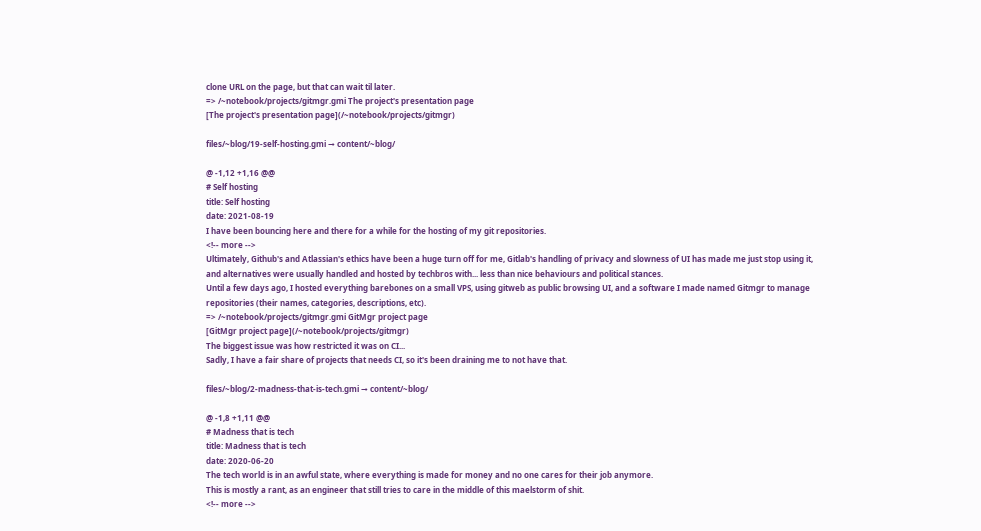clone URL on the page, but that can wait til later.
=> /~notebook/projects/gitmgr.gmi The project's presentation page
[The project's presentation page](/~notebook/projects/gitmgr)

files/~blog/19-self-hosting.gmi → content/~blog/

@ -1,12 +1,16 @@
# Self hosting
title: Self hosting
date: 2021-08-19
I have been bouncing here and there for a while for the hosting of my git repositories.
<!-- more -->
Ultimately, Github's and Atlassian's ethics have been a huge turn off for me, Gitlab's handling of privacy and slowness of UI has made me just stop using it, and alternatives were usually handled and hosted by techbros with... less than nice behaviours and political stances.
Until a few days ago, I hosted everything barebones on a small VPS, using gitweb as public browsing UI, and a software I made named Gitmgr to manage repositories (their names, categories, descriptions, etc).
=> /~notebook/projects/gitmgr.gmi GitMgr project page
[GitMgr project page](/~notebook/projects/gitmgr)
The biggest issue was how restricted it was on CI...
Sadly, I have a fair share of projects that needs CI, so it's been draining me to not have that.

files/~blog/2-madness-that-is-tech.gmi → content/~blog/

@ -1,8 +1,11 @@
# Madness that is tech
title: Madness that is tech
date: 2020-06-20
The tech world is in an awful state, where everything is made for money and no one cares for their job anymore.
This is mostly a rant, as an engineer that still tries to care in the middle of this maelstorm of shit.
<!-- more -->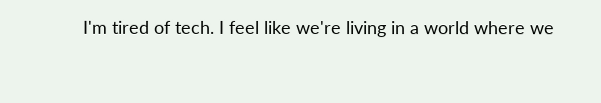I'm tired of tech. I feel like we're living in a world where we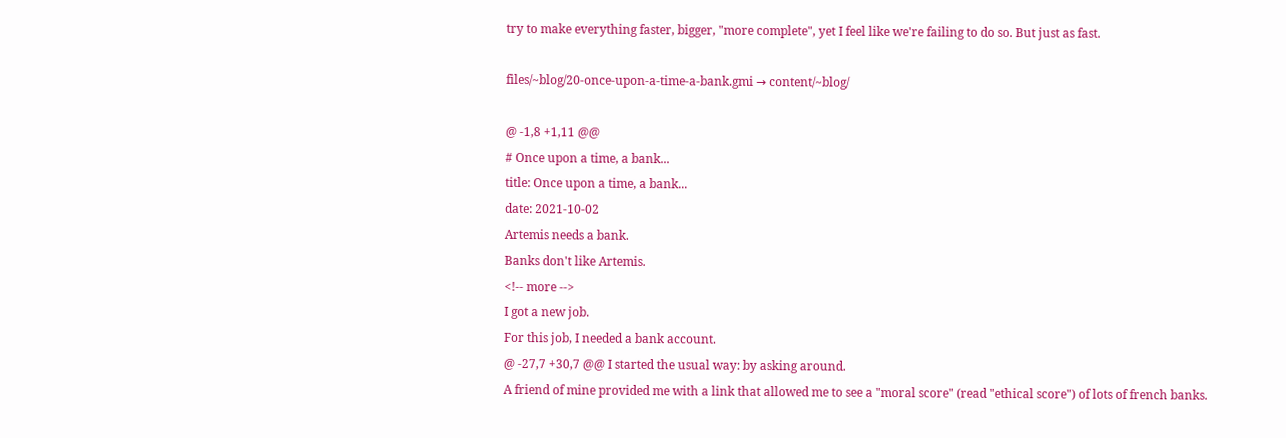try to make everything faster, bigger, "more complete", yet I feel like we're failing to do so. But just as fast.

files/~blog/20-once-upon-a-time-a-bank.gmi → content/~blog/

@ -1,8 +1,11 @@
# Once upon a time, a bank...
title: Once upon a time, a bank...
date: 2021-10-02
Artemis needs a bank.
Banks don't like Artemis.
<!-- more -->
I got a new job.
For this job, I needed a bank account.
@ -27,7 +30,7 @@ I started the usual way: by asking around.
A friend of mine provided me with a link that allowed me to see a "moral score" (read "ethical score") of lots of french banks.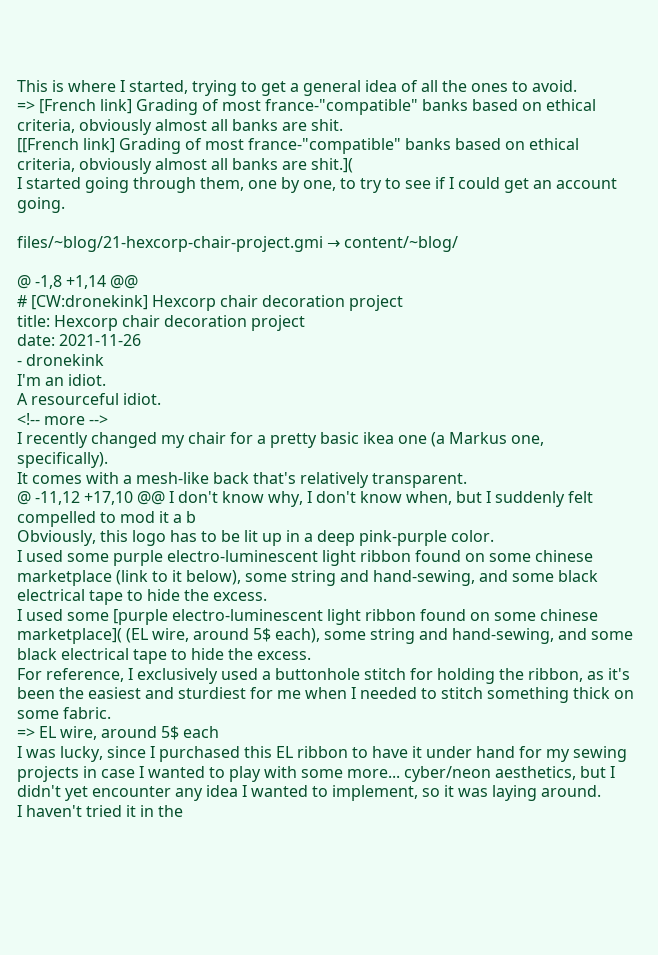This is where I started, trying to get a general idea of all the ones to avoid.
=> [French link] Grading of most france-"compatible" banks based on ethical criteria, obviously almost all banks are shit.
[[French link] Grading of most france-"compatible" banks based on ethical criteria, obviously almost all banks are shit.](
I started going through them, one by one, to try to see if I could get an account going.

files/~blog/21-hexcorp-chair-project.gmi → content/~blog/

@ -1,8 +1,14 @@
# [CW:dronekink] Hexcorp chair decoration project
title: Hexcorp chair decoration project
date: 2021-11-26
- dronekink
I'm an idiot.
A resourceful idiot.
<!-- more -->
I recently changed my chair for a pretty basic ikea one (a Markus one, specifically).
It comes with a mesh-like back that's relatively transparent.
@ -11,12 +17,10 @@ I don't know why, I don't know when, but I suddenly felt compelled to mod it a b
Obviously, this logo has to be lit up in a deep pink-purple color.
I used some purple electro-luminescent light ribbon found on some chinese marketplace (link to it below), some string and hand-sewing, and some black electrical tape to hide the excess.
I used some [purple electro-luminescent light ribbon found on some chinese marketplace]( (EL wire, around 5$ each), some string and hand-sewing, and some black electrical tape to hide the excess.
For reference, I exclusively used a buttonhole stitch for holding the ribbon, as it's been the easiest and sturdiest for me when I needed to stitch something thick on some fabric.
=> EL wire, around 5$ each
I was lucky, since I purchased this EL ribbon to have it under hand for my sewing projects in case I wanted to play with some more... cyber/neon aesthetics, but I didn't yet encounter any idea I wanted to implement, so it was laying around.
I haven't tried it in the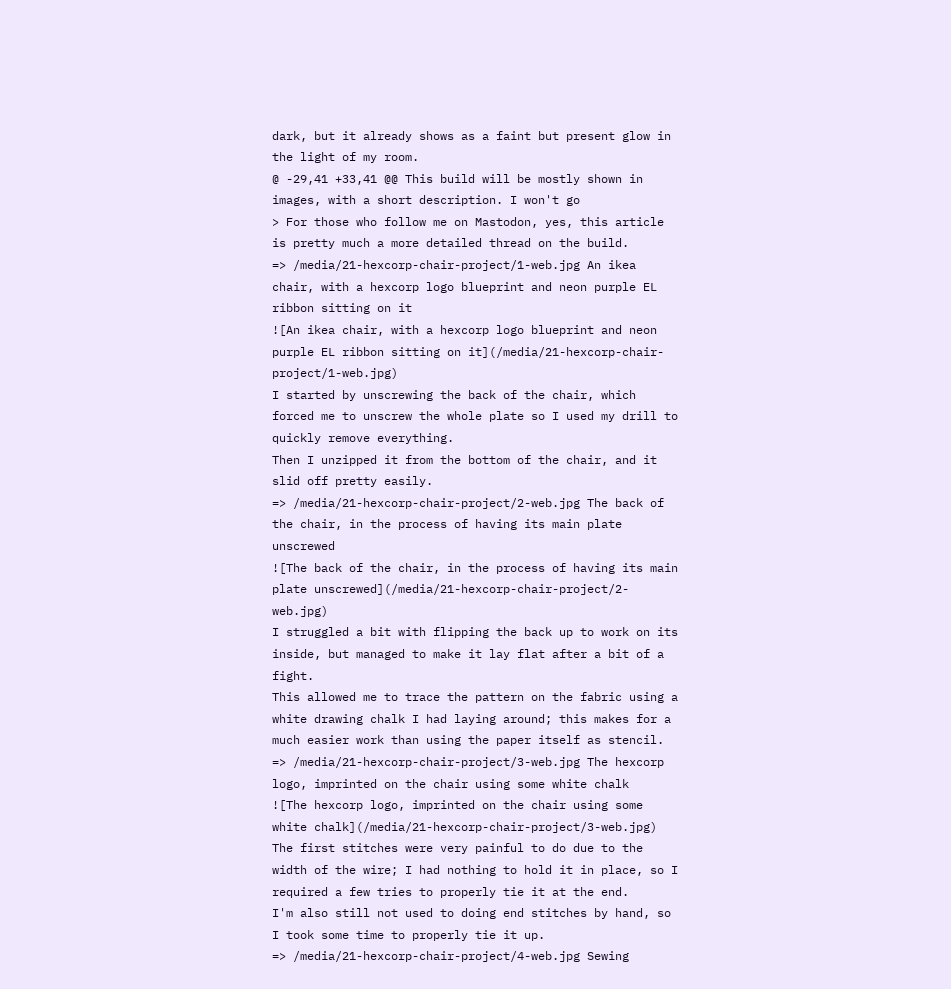dark, but it already shows as a faint but present glow in the light of my room.
@ -29,41 +33,41 @@ This build will be mostly shown in images, with a short description. I won't go
> For those who follow me on Mastodon, yes, this article is pretty much a more detailed thread on the build.
=> /media/21-hexcorp-chair-project/1-web.jpg An ikea chair, with a hexcorp logo blueprint and neon purple EL ribbon sitting on it
![An ikea chair, with a hexcorp logo blueprint and neon purple EL ribbon sitting on it](/media/21-hexcorp-chair-project/1-web.jpg)
I started by unscrewing the back of the chair, which forced me to unscrew the whole plate so I used my drill to quickly remove everything.
Then I unzipped it from the bottom of the chair, and it slid off pretty easily.
=> /media/21-hexcorp-chair-project/2-web.jpg The back of the chair, in the process of having its main plate unscrewed
![The back of the chair, in the process of having its main plate unscrewed](/media/21-hexcorp-chair-project/2-web.jpg)
I struggled a bit with flipping the back up to work on its inside, but managed to make it lay flat after a bit of a fight.
This allowed me to trace the pattern on the fabric using a white drawing chalk I had laying around; this makes for a much easier work than using the paper itself as stencil.
=> /media/21-hexcorp-chair-project/3-web.jpg The hexcorp logo, imprinted on the chair using some white chalk
![The hexcorp logo, imprinted on the chair using some white chalk](/media/21-hexcorp-chair-project/3-web.jpg)
The first stitches were very painful to do due to the width of the wire; I had nothing to hold it in place, so I required a few tries to properly tie it at the end.
I'm also still not used to doing end stitches by hand, so I took some time to properly tie it up.
=> /media/21-hexcorp-chair-project/4-web.jpg Sewing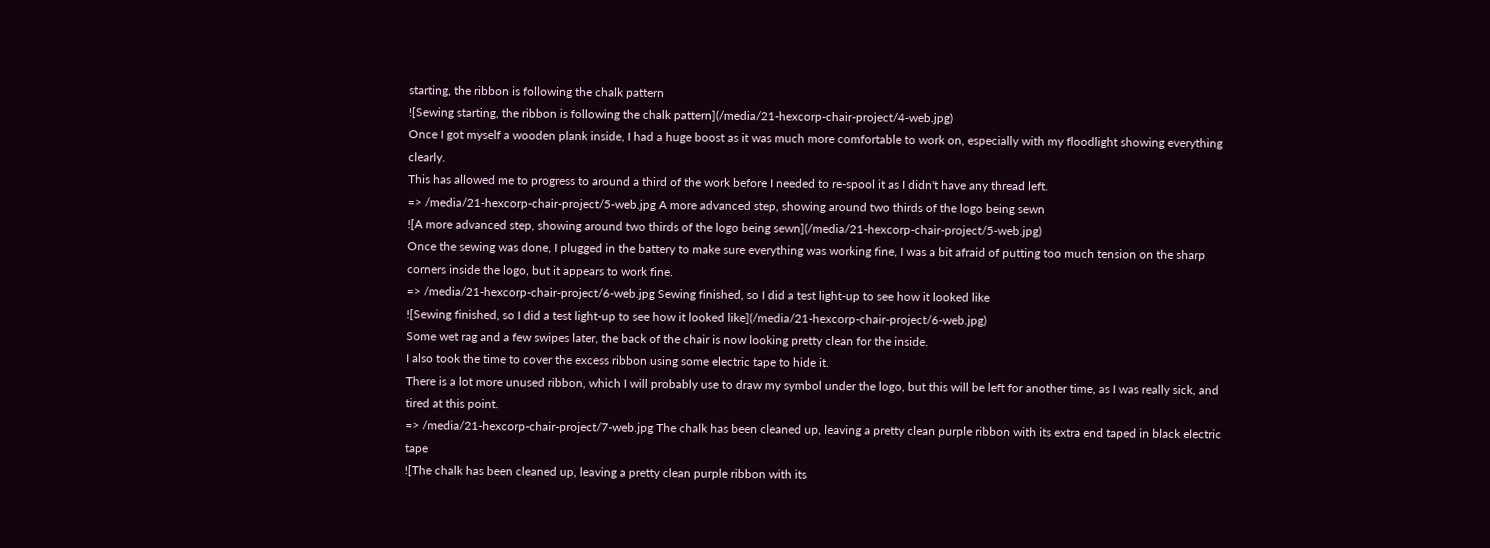starting, the ribbon is following the chalk pattern
![Sewing starting, the ribbon is following the chalk pattern](/media/21-hexcorp-chair-project/4-web.jpg)
Once I got myself a wooden plank inside, I had a huge boost as it was much more comfortable to work on, especially with my floodlight showing everything clearly.
This has allowed me to progress to around a third of the work before I needed to re-spool it as I didn't have any thread left.
=> /media/21-hexcorp-chair-project/5-web.jpg A more advanced step, showing around two thirds of the logo being sewn
![A more advanced step, showing around two thirds of the logo being sewn](/media/21-hexcorp-chair-project/5-web.jpg)
Once the sewing was done, I plugged in the battery to make sure everything was working fine, I was a bit afraid of putting too much tension on the sharp corners inside the logo, but it appears to work fine.
=> /media/21-hexcorp-chair-project/6-web.jpg Sewing finished, so I did a test light-up to see how it looked like
![Sewing finished, so I did a test light-up to see how it looked like](/media/21-hexcorp-chair-project/6-web.jpg)
Some wet rag and a few swipes later, the back of the chair is now looking pretty clean for the inside.
I also took the time to cover the excess ribbon using some electric tape to hide it.
There is a lot more unused ribbon, which I will probably use to draw my symbol under the logo, but this will be left for another time, as I was really sick, and tired at this point.
=> /media/21-hexcorp-chair-project/7-web.jpg The chalk has been cleaned up, leaving a pretty clean purple ribbon with its extra end taped in black electric tape
![The chalk has been cleaned up, leaving a pretty clean purple ribbon with its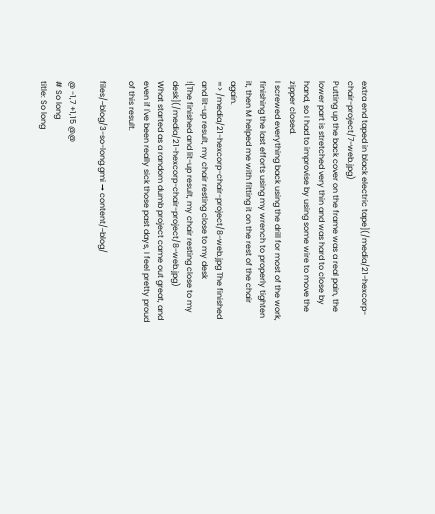extra end taped in black electric tape](/media/21-hexcorp-chair-project/7-web.jpg)
Putting up the back cover on the frame was a real pain, the lower part is stretched very thin and was hard to close by hand, so I had to improvise by using some wire to move the zipper closed.
I screwed everything back using the drill for most of the work, finishing the last efforts using my wrench to properly tighten it, then M helped me with fitting it on the rest of the chair again.
=> /media/21-hexcorp-chair-project/8-web.jpg The finished and lit-up result, my chair resting close to my desk
![The finished and lit-up result, my chair resting close to my desk](/media/21-hexcorp-chair-project/8-web.jpg)
What started as a random dumb project came out great, and even if I've been really sick those past days, I feel pretty proud of this result.

files/~blog/3-so-long.gmi → content/~blog/

@ -1,7 +1,15 @@
# So long
title: So long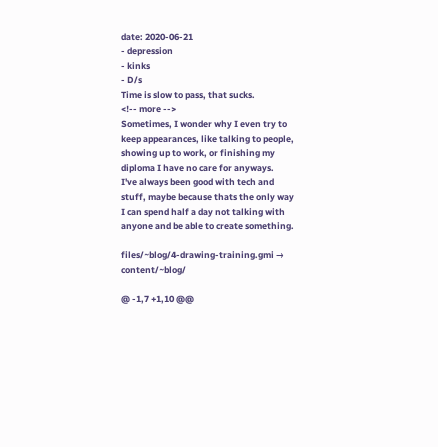date: 2020-06-21
- depression
- kinks
- D/s
Time is slow to pass, that sucks.
<!-- more -->
Sometimes, I wonder why I even try to keep appearances, like talking to people, showing up to work, or finishing my diploma I have no care for anyways.
I've always been good with tech and stuff, maybe because thats the only way I can spend half a day not talking with anyone and be able to create something.

files/~blog/4-drawing-training.gmi → content/~blog/

@ -1,7 +1,10 @@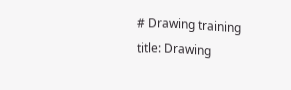# Drawing training
title: Drawing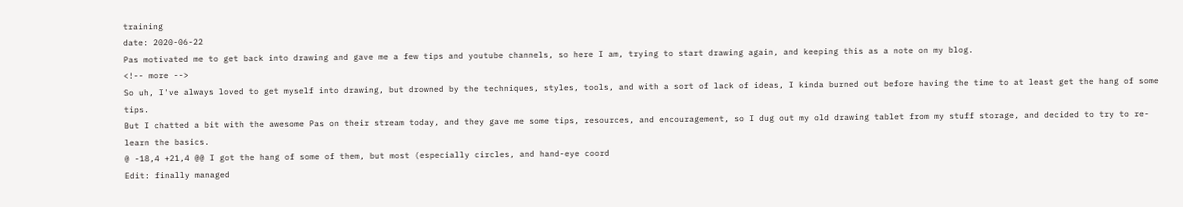training
date: 2020-06-22
Pas motivated me to get back into drawing and gave me a few tips and youtube channels, so here I am, trying to start drawing again, and keeping this as a note on my blog.
<!-- more -->
So uh, I've always loved to get myself into drawing, but drowned by the techniques, styles, tools, and with a sort of lack of ideas, I kinda burned out before having the time to at least get the hang of some tips.
But I chatted a bit with the awesome Pas on their stream today, and they gave me some tips, resources, and encouragement, so I dug out my old drawing tablet from my stuff storage, and decided to try to re-learn the basics.
@ -18,4 +21,4 @@ I got the hang of some of them, but most (especially circles, and hand-eye coord
Edit: finally managed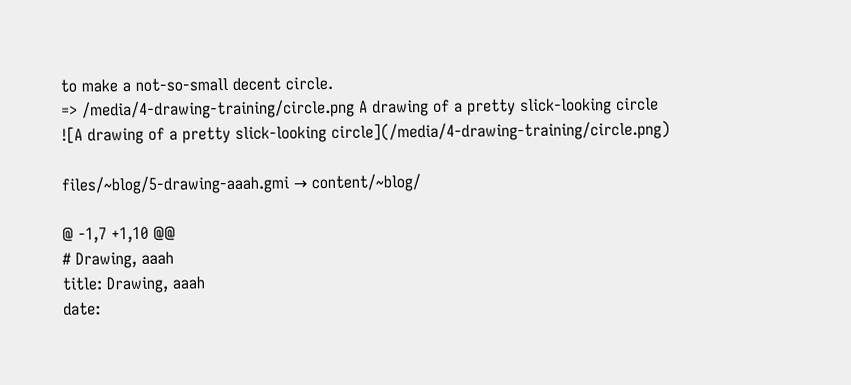to make a not-so-small decent circle.
=> /media/4-drawing-training/circle.png A drawing of a pretty slick-looking circle
![A drawing of a pretty slick-looking circle](/media/4-drawing-training/circle.png)

files/~blog/5-drawing-aaah.gmi → content/~blog/

@ -1,7 +1,10 @@
# Drawing, aaah
title: Drawing, aaah
date: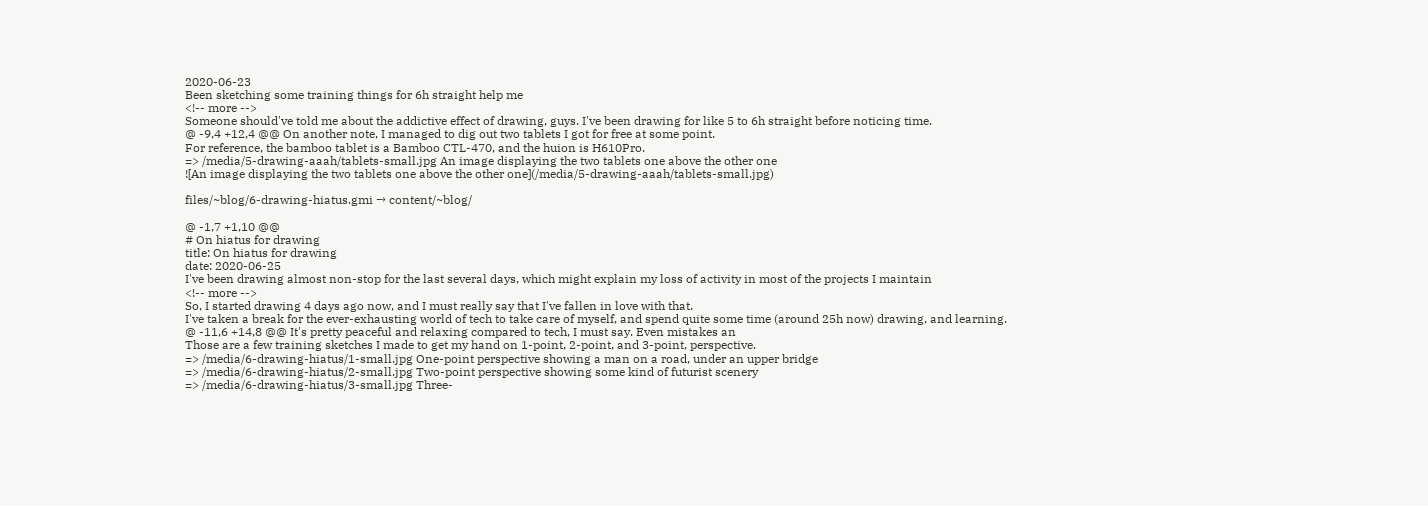2020-06-23
Been sketching some training things for 6h straight help me
<!-- more -->
Someone should've told me about the addictive effect of drawing, guys. I've been drawing for like 5 to 6h straight before noticing time.
@ -9,4 +12,4 @@ On another note, I managed to dig out two tablets I got for free at some point.
For reference, the bamboo tablet is a Bamboo CTL-470, and the huion is H610Pro.
=> /media/5-drawing-aaah/tablets-small.jpg An image displaying the two tablets one above the other one
![An image displaying the two tablets one above the other one](/media/5-drawing-aaah/tablets-small.jpg)

files/~blog/6-drawing-hiatus.gmi → content/~blog/

@ -1,7 +1,10 @@
# On hiatus for drawing
title: On hiatus for drawing
date: 2020-06-25
I've been drawing almost non-stop for the last several days, which might explain my loss of activity in most of the projects I maintain
<!-- more -->
So, I started drawing 4 days ago now, and I must really say that I've fallen in love with that.
I've taken a break for the ever-exhausting world of tech to take care of myself, and spend quite some time (around 25h now) drawing, and learning.
@ -11,6 +14,8 @@ It's pretty peaceful and relaxing compared to tech, I must say. Even mistakes an
Those are a few training sketches I made to get my hand on 1-point, 2-point, and 3-point, perspective.
=> /media/6-drawing-hiatus/1-small.jpg One-point perspective showing a man on a road, under an upper bridge
=> /media/6-drawing-hiatus/2-small.jpg Two-point perspective showing some kind of futurist scenery
=> /media/6-drawing-hiatus/3-small.jpg Three-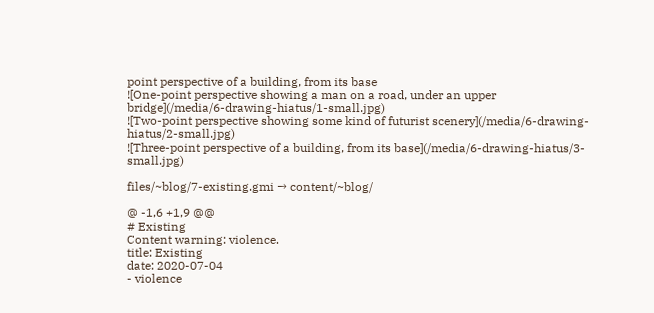point perspective of a building, from its base
![One-point perspective showing a man on a road, under an upper bridge](/media/6-drawing-hiatus/1-small.jpg)
![Two-point perspective showing some kind of futurist scenery](/media/6-drawing-hiatus/2-small.jpg)
![Three-point perspective of a building, from its base](/media/6-drawing-hiatus/3-small.jpg)

files/~blog/7-existing.gmi → content/~blog/

@ -1,6 +1,9 @@
# Existing
Content warning: violence.
title: Existing
date: 2020-07-04
- violence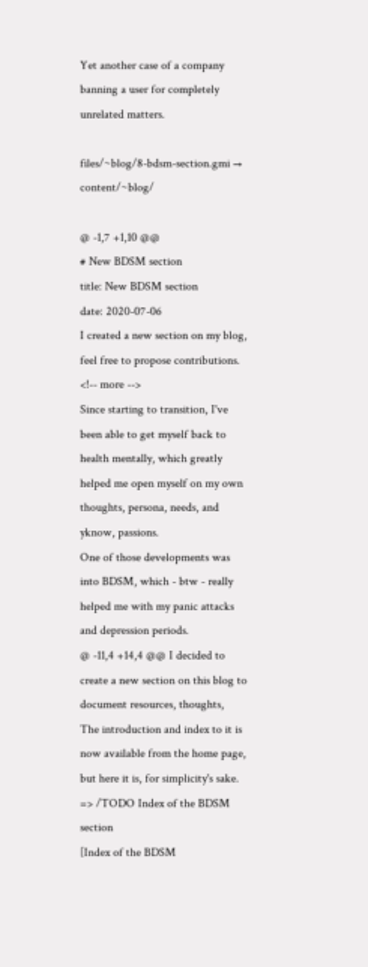Yet another case of a company banning a user for completely unrelated matters.

files/~blog/8-bdsm-section.gmi → content/~blog/

@ -1,7 +1,10 @@
# New BDSM section
title: New BDSM section
date: 2020-07-06
I created a new section on my blog, feel free to propose contributions.
<!-- more -->
Since starting to transition, I've been able to get myself back to health mentally, which greatly helped me open myself on my own thoughts, persona, needs, and yknow, passions.
One of those developments was into BDSM, which - btw - really helped me with my panic attacks and depression periods.
@ -11,4 +14,4 @@ I decided to create a new section on this blog to document resources, thoughts,
The introduction and index to it is now available from the home page, but here it is, for simplicity's sake.
=> /TODO Index of the BDSM section
[Index of the BDSM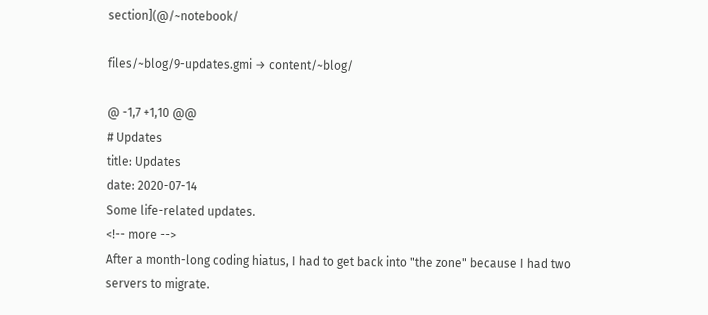section](@/~notebook/

files/~blog/9-updates.gmi → content/~blog/

@ -1,7 +1,10 @@
# Updates
title: Updates
date: 2020-07-14
Some life-related updates.
<!-- more -->
After a month-long coding hiatus, I had to get back into "the zone" because I had two servers to migrate.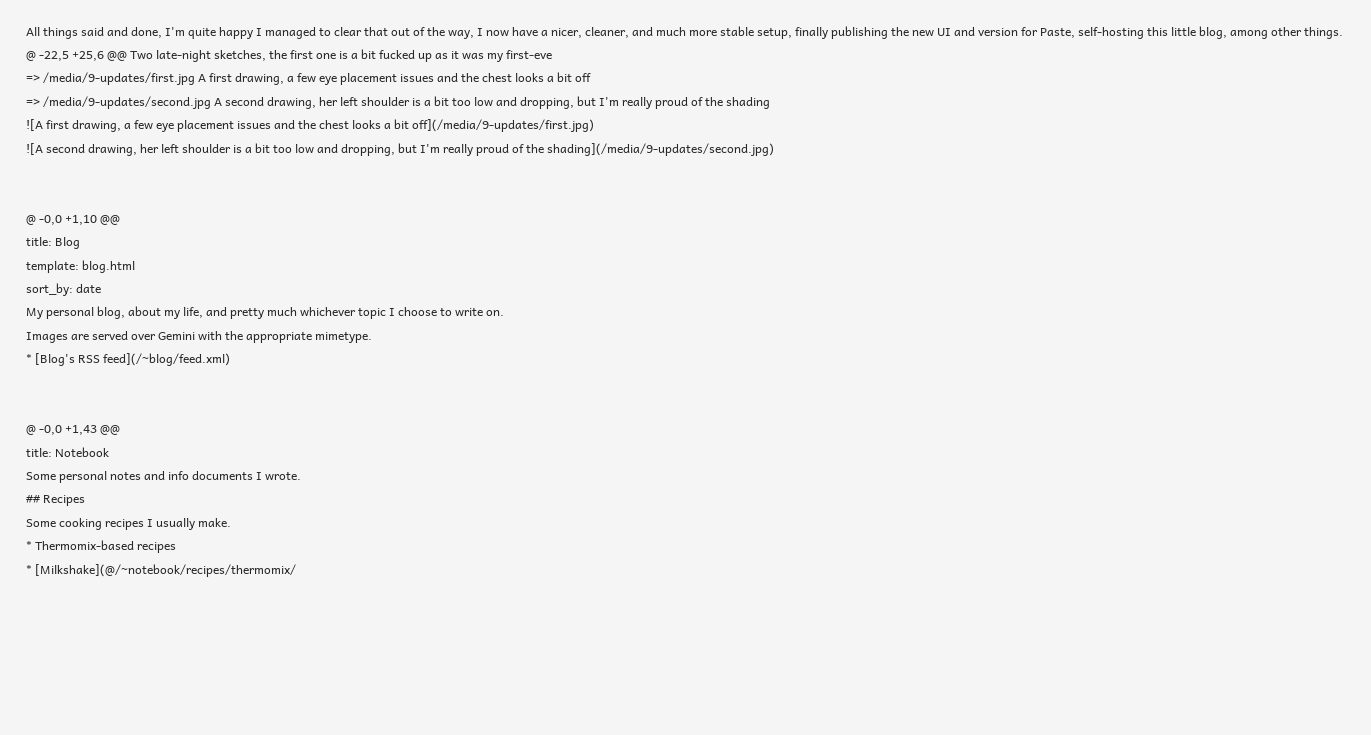All things said and done, I'm quite happy I managed to clear that out of the way, I now have a nicer, cleaner, and much more stable setup, finally publishing the new UI and version for Paste, self-hosting this little blog, among other things.
@ -22,5 +25,6 @@ Two late-night sketches, the first one is a bit fucked up as it was my first-eve
=> /media/9-updates/first.jpg A first drawing, a few eye placement issues and the chest looks a bit off
=> /media/9-updates/second.jpg A second drawing, her left shoulder is a bit too low and dropping, but I'm really proud of the shading
![A first drawing, a few eye placement issues and the chest looks a bit off](/media/9-updates/first.jpg)
![A second drawing, her left shoulder is a bit too low and dropping, but I'm really proud of the shading](/media/9-updates/second.jpg)


@ -0,0 +1,10 @@
title: Blog
template: blog.html
sort_by: date
My personal blog, about my life, and pretty much whichever topic I choose to write on.
Images are served over Gemini with the appropriate mimetype.
* [Blog's RSS feed](/~blog/feed.xml)


@ -0,0 +1,43 @@
title: Notebook
Some personal notes and info documents I wrote.
## Recipes
Some cooking recipes I usually make.
* Thermomix-based recipes
* [Milkshake](@/~notebook/recipes/thermomix/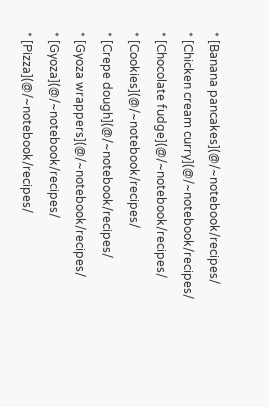* [Banana pancakes](@/~notebook/recipes/
* [Chicken cream curry](@/~notebook/recipes/
* [Chocolate fudge](@/~notebook/recipes/
* [Cookies](@/~notebook/recipes/
* [Crepe dough](@/~notebook/recipes/
* [Gyoza wrappers](@/~notebook/recipes/
* [Gyoza](@/~notebook/recipes/
* [Pizza](@/~notebook/recipes/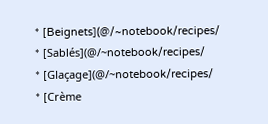* [Beignets](@/~notebook/recipes/
* [Sablés](@/~notebook/recipes/
* [Glaçage](@/~notebook/recipes/
* [Crème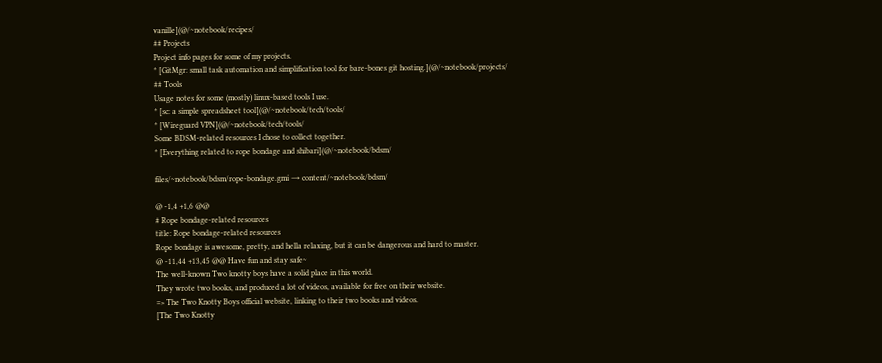vanille](@/~notebook/recipes/
## Projects
Project info pages for some of my projects.
* [GitMgr: small task automation and simplification tool for bare-bones git hosting.](@/~notebook/projects/
## Tools
Usage notes for some (mostly) linux-based tools I use.
* [sc: a simple spreadsheet tool](@/~notebook/tech/tools/
* [Wireguard VPN](@/~notebook/tech/tools/
Some BDSM-related resources I chose to collect together.
* [Everything related to rope bondage and shibari](@/~notebook/bdsm/

files/~notebook/bdsm/rope-bondage.gmi → content/~notebook/bdsm/

@ -1,4 +1,6 @@
# Rope bondage-related resources
title: Rope bondage-related resources
Rope bondage is awesome, pretty, and hella relaxing, but it can be dangerous and hard to master.
@ -11,44 +13,45 @@ Have fun and stay safe~
The well-known Two knotty boys have a solid place in this world.
They wrote two books, and produced a lot of videos, available for free on their website.
=> The Two Knotty Boys official website, linking to their two books and videos.
[The Two Knotty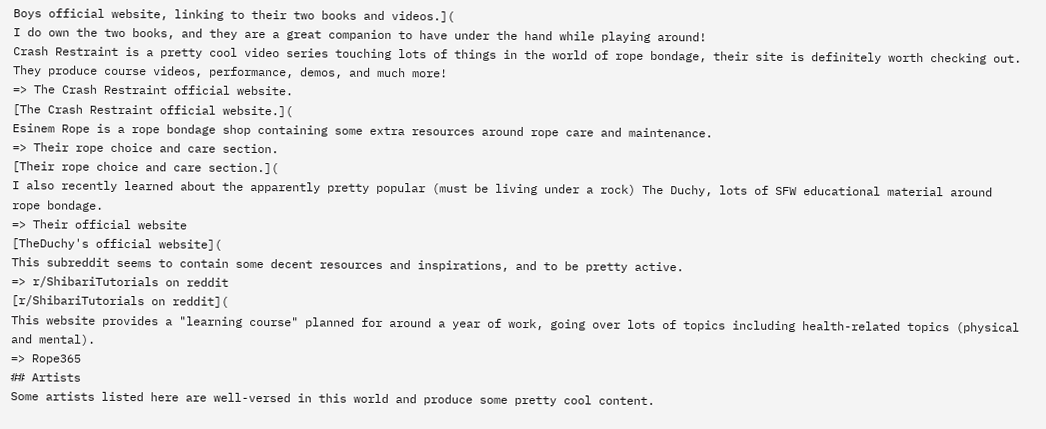Boys official website, linking to their two books and videos.](
I do own the two books, and they are a great companion to have under the hand while playing around!
Crash Restraint is a pretty cool video series touching lots of things in the world of rope bondage, their site is definitely worth checking out.
They produce course videos, performance, demos, and much more!
=> The Crash Restraint official website.
[The Crash Restraint official website.](
Esinem Rope is a rope bondage shop containing some extra resources around rope care and maintenance.
=> Their rope choice and care section.
[Their rope choice and care section.](
I also recently learned about the apparently pretty popular (must be living under a rock) The Duchy, lots of SFW educational material around rope bondage.
=> Their official website
[TheDuchy's official website](
This subreddit seems to contain some decent resources and inspirations, and to be pretty active.
=> r/ShibariTutorials on reddit
[r/ShibariTutorials on reddit](
This website provides a "learning course" planned for around a year of work, going over lots of topics including health-related topics (physical and mental).
=> Rope365
## Artists
Some artists listed here are well-versed in this world and produce some pretty cool content.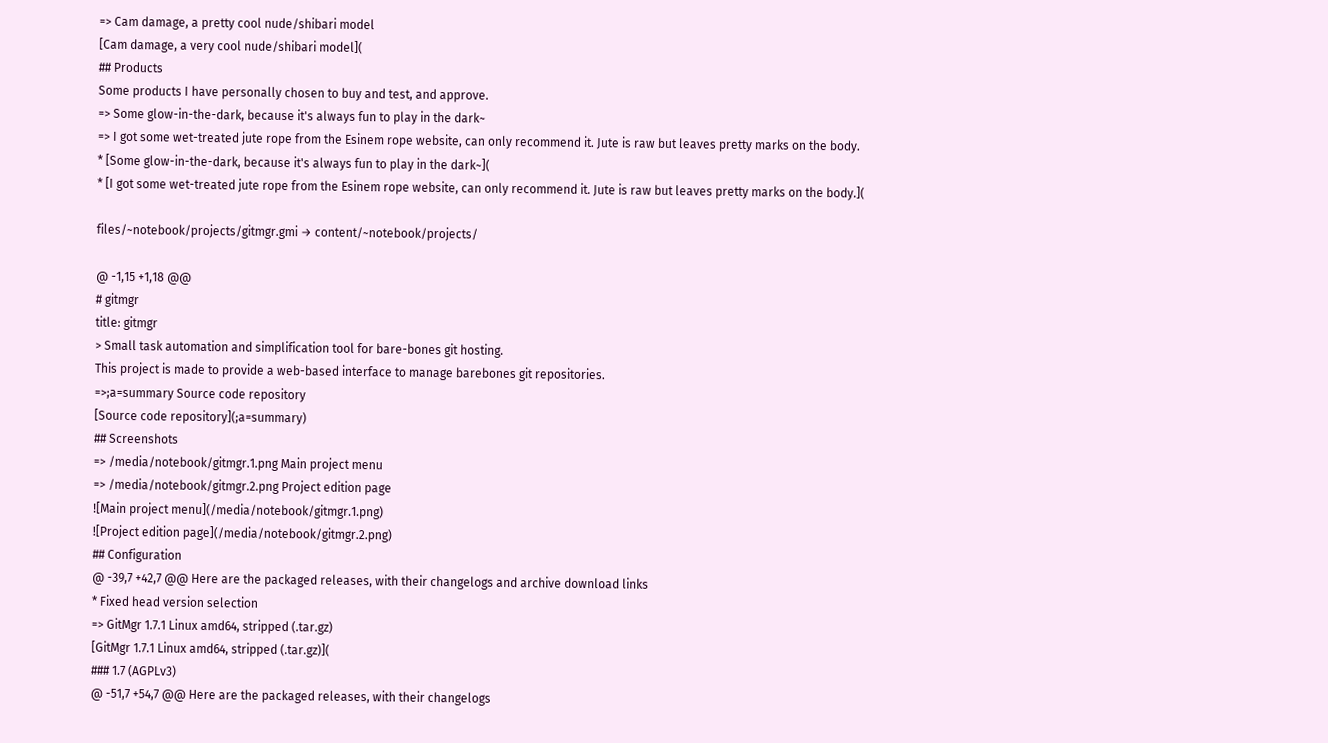=> Cam damage, a pretty cool nude/shibari model
[Cam damage, a very cool nude/shibari model](
## Products
Some products I have personally chosen to buy and test, and approve.
=> Some glow-in-the-dark, because it's always fun to play in the dark~
=> I got some wet-treated jute rope from the Esinem rope website, can only recommend it. Jute is raw but leaves pretty marks on the body.
* [Some glow-in-the-dark, because it's always fun to play in the dark~](
* [I got some wet-treated jute rope from the Esinem rope website, can only recommend it. Jute is raw but leaves pretty marks on the body.](

files/~notebook/projects/gitmgr.gmi → content/~notebook/projects/

@ -1,15 +1,18 @@
# gitmgr
title: gitmgr
> Small task automation and simplification tool for bare-bones git hosting.
This project is made to provide a web-based interface to manage barebones git repositories.
=>;a=summary Source code repository
[Source code repository](;a=summary)
## Screenshots
=> /media/notebook/gitmgr.1.png Main project menu
=> /media/notebook/gitmgr.2.png Project edition page
![Main project menu](/media/notebook/gitmgr.1.png)
![Project edition page](/media/notebook/gitmgr.2.png)
## Configuration
@ -39,7 +42,7 @@ Here are the packaged releases, with their changelogs and archive download links
* Fixed head version selection
=> GitMgr 1.7.1 Linux amd64, stripped (.tar.gz)
[GitMgr 1.7.1 Linux amd64, stripped (.tar.gz)](
### 1.7 (AGPLv3)
@ -51,7 +54,7 @@ Here are the packaged releases, with their changelogs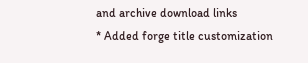and archive download links
* Added forge title customization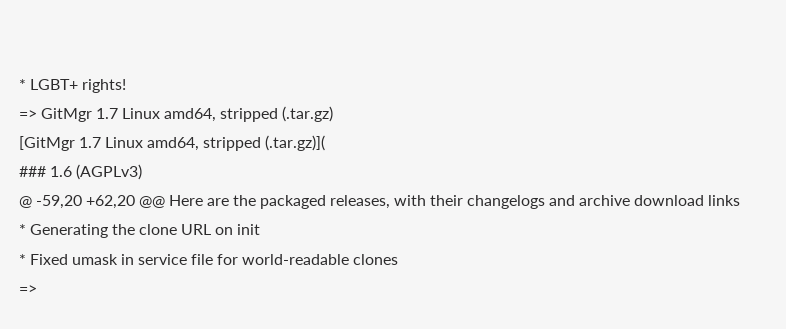* LGBT+ rights!
=> GitMgr 1.7 Linux amd64, stripped (.tar.gz)
[GitMgr 1.7 Linux amd64, stripped (.tar.gz)](
### 1.6 (AGPLv3)
@ -59,20 +62,20 @@ Here are the packaged releases, with their changelogs and archive download links
* Generating the clone URL on init
* Fixed umask in service file for world-readable clones
=>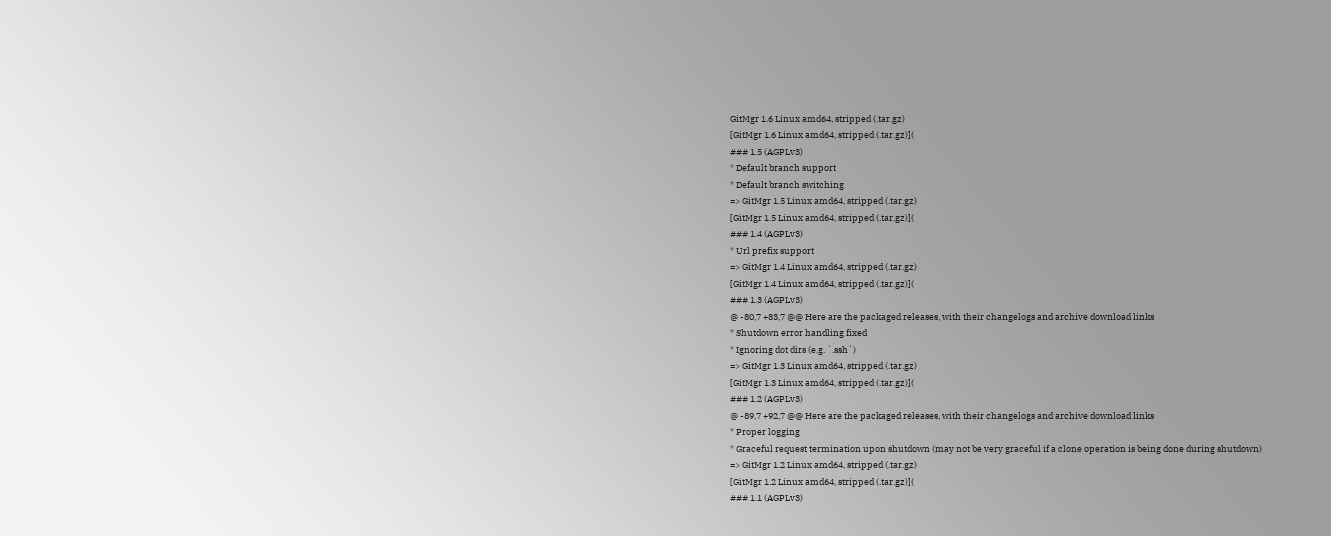GitMgr 1.6 Linux amd64, stripped (.tar.gz)
[GitMgr 1.6 Linux amd64, stripped (.tar.gz)](
### 1.5 (AGPLv3)
* Default branch support
* Default branch switching
=> GitMgr 1.5 Linux amd64, stripped (.tar.gz)
[GitMgr 1.5 Linux amd64, stripped (.tar.gz)](
### 1.4 (AGPLv3)
* Url prefix support
=> GitMgr 1.4 Linux amd64, stripped (.tar.gz)
[GitMgr 1.4 Linux amd64, stripped (.tar.gz)](
### 1.3 (AGPLv3)
@ -80,7 +83,7 @@ Here are the packaged releases, with their changelogs and archive download links
* Shutdown error handling fixed
* Ignoring dot dirs (e.g. `.ssh`)
=> GitMgr 1.3 Linux amd64, stripped (.tar.gz)
[GitMgr 1.3 Linux amd64, stripped (.tar.gz)](
### 1.2 (AGPLv3)
@ -89,7 +92,7 @@ Here are the packaged releases, with their changelogs and archive download links
* Proper logging
* Graceful request termination upon shutdown (may not be very graceful if a clone operation is being done during shutdown)
=> GitMgr 1.2 Linux amd64, stripped (.tar.gz)
[GitMgr 1.2 Linux amd64, stripped (.tar.gz)](
### 1.1 (AGPLv3)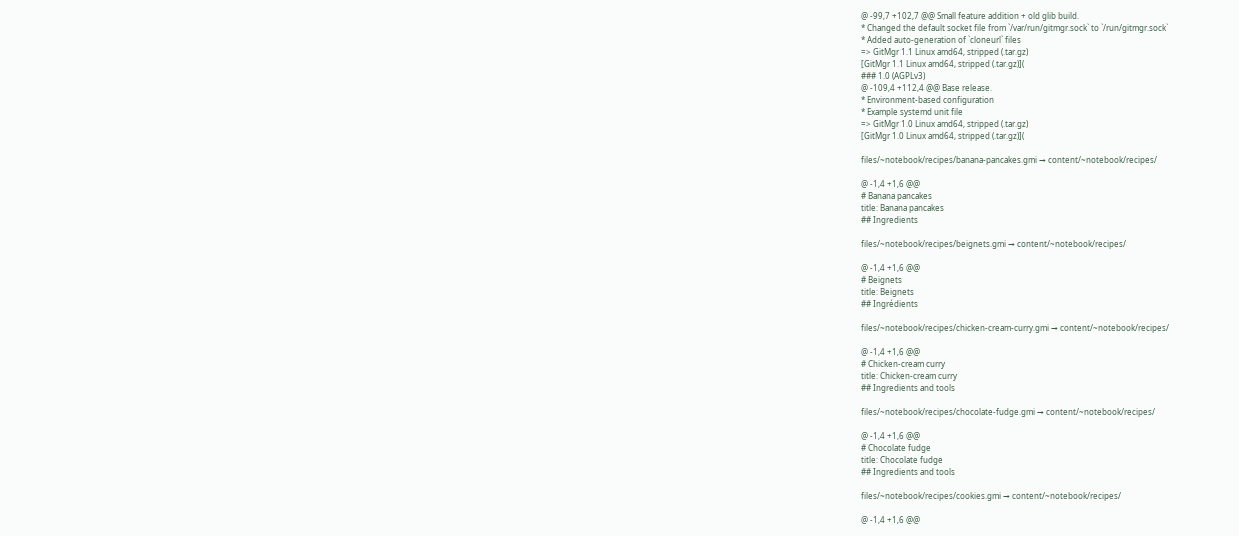@ -99,7 +102,7 @@ Small feature addition + old glib build.
* Changed the default socket file from `/var/run/gitmgr.sock` to `/run/gitmgr.sock`
* Added auto-generation of `cloneurl` files
=> GitMgr 1.1 Linux amd64, stripped (.tar.gz)
[GitMgr 1.1 Linux amd64, stripped (.tar.gz)](
### 1.0 (AGPLv3)
@ -109,4 +112,4 @@ Base release.
* Environment-based configuration
* Example systemd unit file
=> GitMgr 1.0 Linux amd64, stripped (.tar.gz)
[GitMgr 1.0 Linux amd64, stripped (.tar.gz)](

files/~notebook/recipes/banana-pancakes.gmi → content/~notebook/recipes/

@ -1,4 +1,6 @@
# Banana pancakes
title: Banana pancakes
## Ingredients

files/~notebook/recipes/beignets.gmi → content/~notebook/recipes/

@ -1,4 +1,6 @@
# Beignets
title: Beignets
## Ingrédients

files/~notebook/recipes/chicken-cream-curry.gmi → content/~notebook/recipes/

@ -1,4 +1,6 @@
# Chicken-cream curry
title: Chicken-cream curry
## Ingredients and tools

files/~notebook/recipes/chocolate-fudge.gmi → content/~notebook/recipes/

@ -1,4 +1,6 @@
# Chocolate fudge
title: Chocolate fudge
## Ingredients and tools

files/~notebook/recipes/cookies.gmi → content/~notebook/recipes/

@ -1,4 +1,6 @@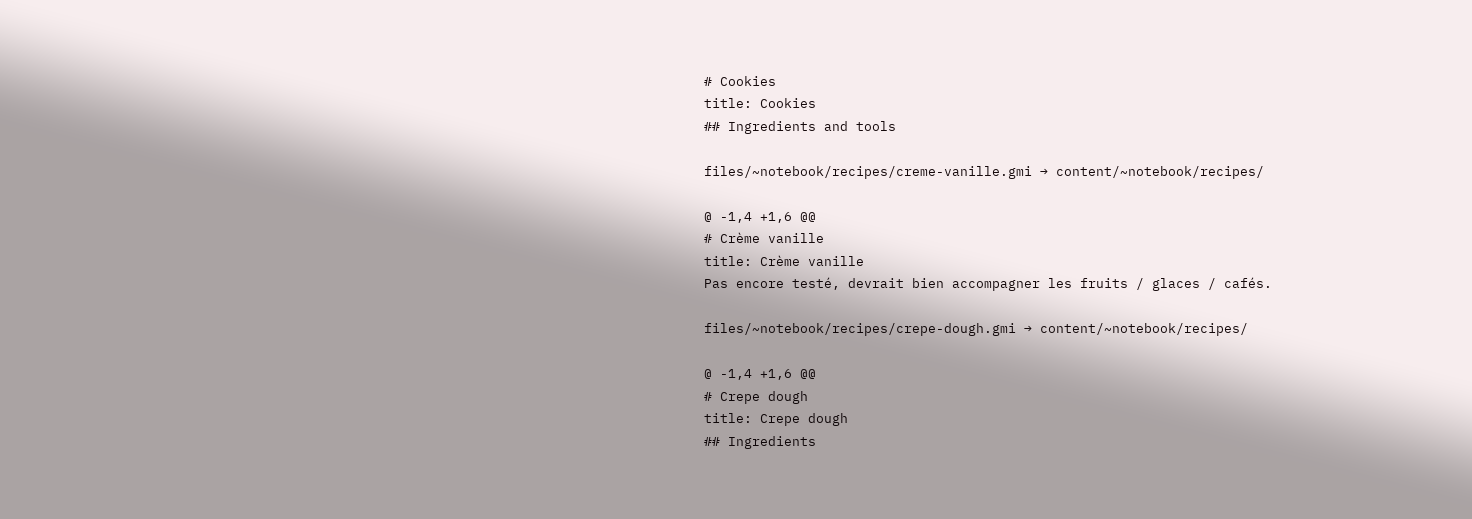# Cookies
title: Cookies
## Ingredients and tools

files/~notebook/recipes/creme-vanille.gmi → content/~notebook/recipes/

@ -1,4 +1,6 @@
# Crème vanille
title: Crème vanille
Pas encore testé, devrait bien accompagner les fruits / glaces / cafés.

files/~notebook/recipes/crepe-dough.gmi → content/~notebook/recipes/

@ -1,4 +1,6 @@
# Crepe dough
title: Crepe dough
## Ingredients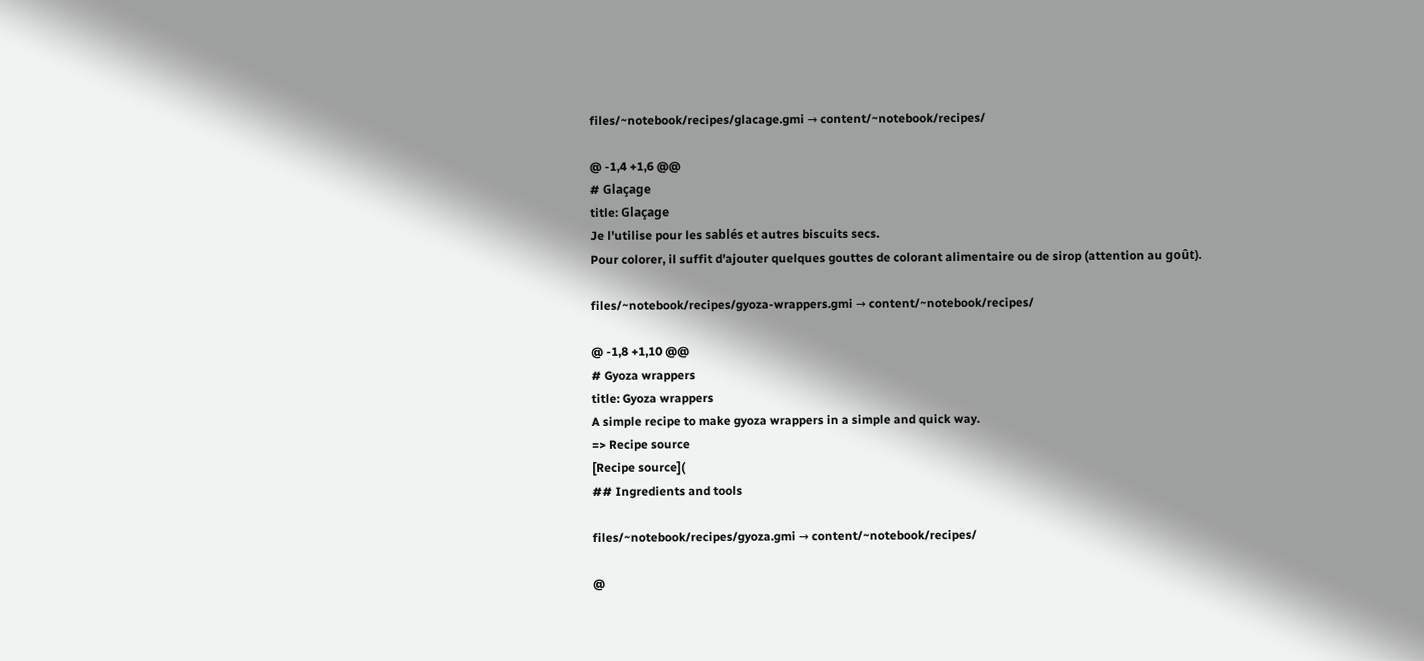files/~notebook/recipes/glacage.gmi → content/~notebook/recipes/

@ -1,4 +1,6 @@
# Glaçage
title: Glaçage
Je l'utilise pour les sablés et autres biscuits secs.
Pour colorer, il suffit d'ajouter quelques gouttes de colorant alimentaire ou de sirop (attention au goût).

files/~notebook/recipes/gyoza-wrappers.gmi → content/~notebook/recipes/

@ -1,8 +1,10 @@
# Gyoza wrappers
title: Gyoza wrappers
A simple recipe to make gyoza wrappers in a simple and quick way.
=> Recipe source
[Recipe source](
## Ingredients and tools

files/~notebook/recipes/gyoza.gmi → content/~notebook/recipes/

@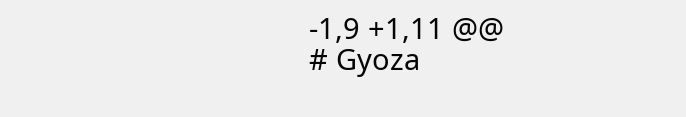-1,9 +1,11 @@
# Gyoza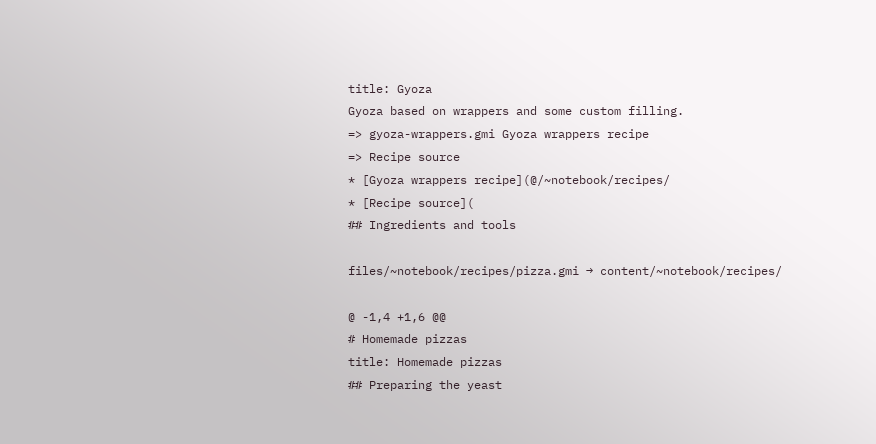title: Gyoza
Gyoza based on wrappers and some custom filling.
=> gyoza-wrappers.gmi Gyoza wrappers recipe
=> Recipe source
* [Gyoza wrappers recipe](@/~notebook/recipes/
* [Recipe source](
## Ingredients and tools

files/~notebook/recipes/pizza.gmi → content/~notebook/recipes/

@ -1,4 +1,6 @@
# Homemade pizzas
title: Homemade pizzas
## Preparing the yeast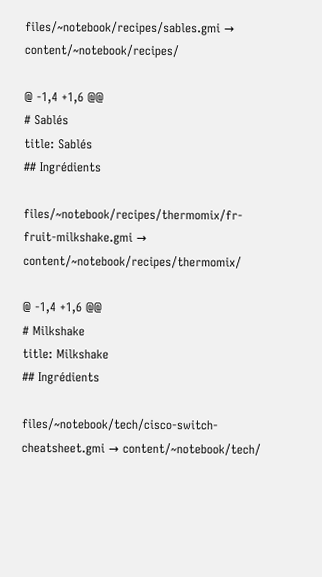files/~notebook/recipes/sables.gmi → content/~notebook/recipes/

@ -1,4 +1,6 @@
# Sablés
title: Sablés
## Ingrédients

files/~notebook/recipes/thermomix/fr-fruit-milkshake.gmi → content/~notebook/recipes/thermomix/

@ -1,4 +1,6 @@
# Milkshake
title: Milkshake
## Ingrédients

files/~notebook/tech/cisco-switch-cheatsheet.gmi → content/~notebook/tech/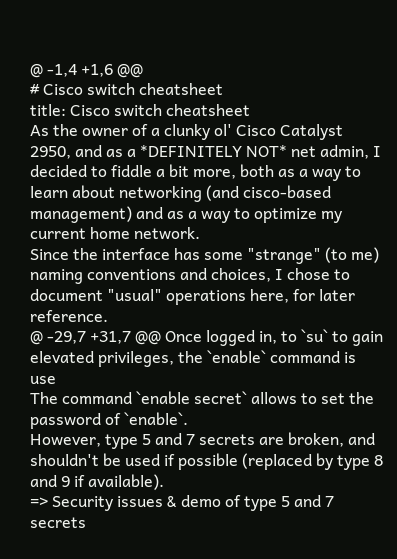@ -1,4 +1,6 @@
# Cisco switch cheatsheet
title: Cisco switch cheatsheet
As the owner of a clunky ol' Cisco Catalyst 2950, and as a *DEFINITELY NOT* net admin, I decided to fiddle a bit more, both as a way to learn about networking (and cisco-based management) and as a way to optimize my current home network.
Since the interface has some "strange" (to me) naming conventions and choices, I chose to document "usual" operations here, for later reference.
@ -29,7 +31,7 @@ Once logged in, to `su` to gain elevated privileges, the `enable` command is use
The command `enable secret` allows to set the password of `enable`.
However, type 5 and 7 secrets are broken, and shouldn't be used if possible (replaced by type 8 and 9 if available).
=> Security issues & demo of type 5 and 7 secrets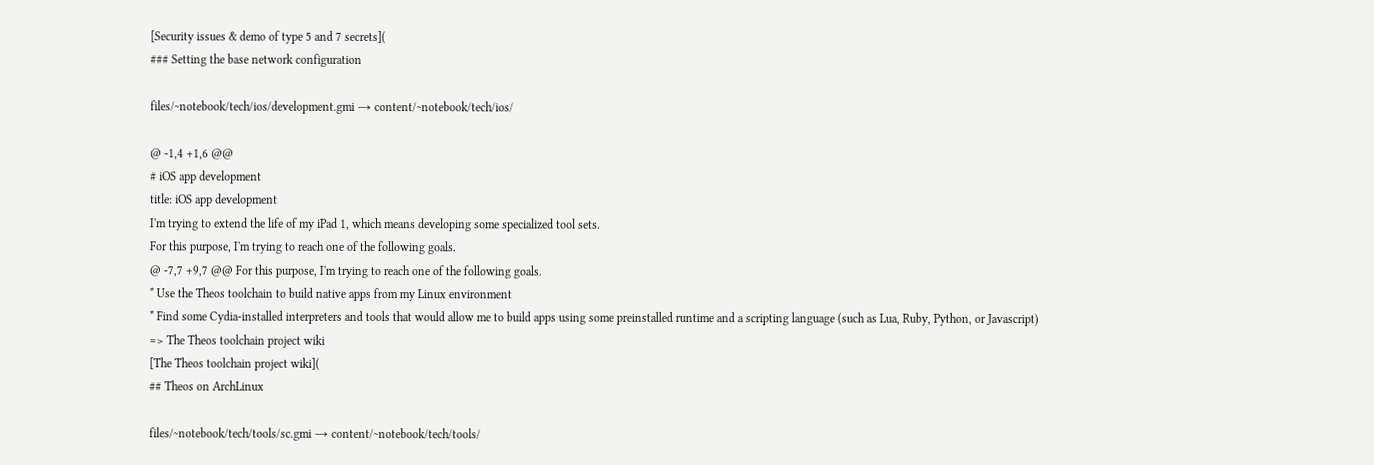[Security issues & demo of type 5 and 7 secrets](
### Setting the base network configuration

files/~notebook/tech/ios/development.gmi → content/~notebook/tech/ios/

@ -1,4 +1,6 @@
# iOS app development
title: iOS app development
I'm trying to extend the life of my iPad 1, which means developing some specialized tool sets.
For this purpose, I'm trying to reach one of the following goals.
@ -7,7 +9,7 @@ For this purpose, I'm trying to reach one of the following goals.
* Use the Theos toolchain to build native apps from my Linux environment
* Find some Cydia-installed interpreters and tools that would allow me to build apps using some preinstalled runtime and a scripting language (such as Lua, Ruby, Python, or Javascript)
=> The Theos toolchain project wiki
[The Theos toolchain project wiki](
## Theos on ArchLinux

files/~notebook/tech/tools/sc.gmi → content/~notebook/tech/tools/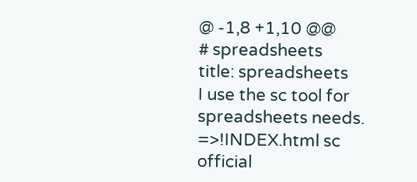@ -1,8 +1,10 @@
# spreadsheets
title: spreadsheets
I use the sc tool for spreadsheets needs.
=>!INDEX.html sc official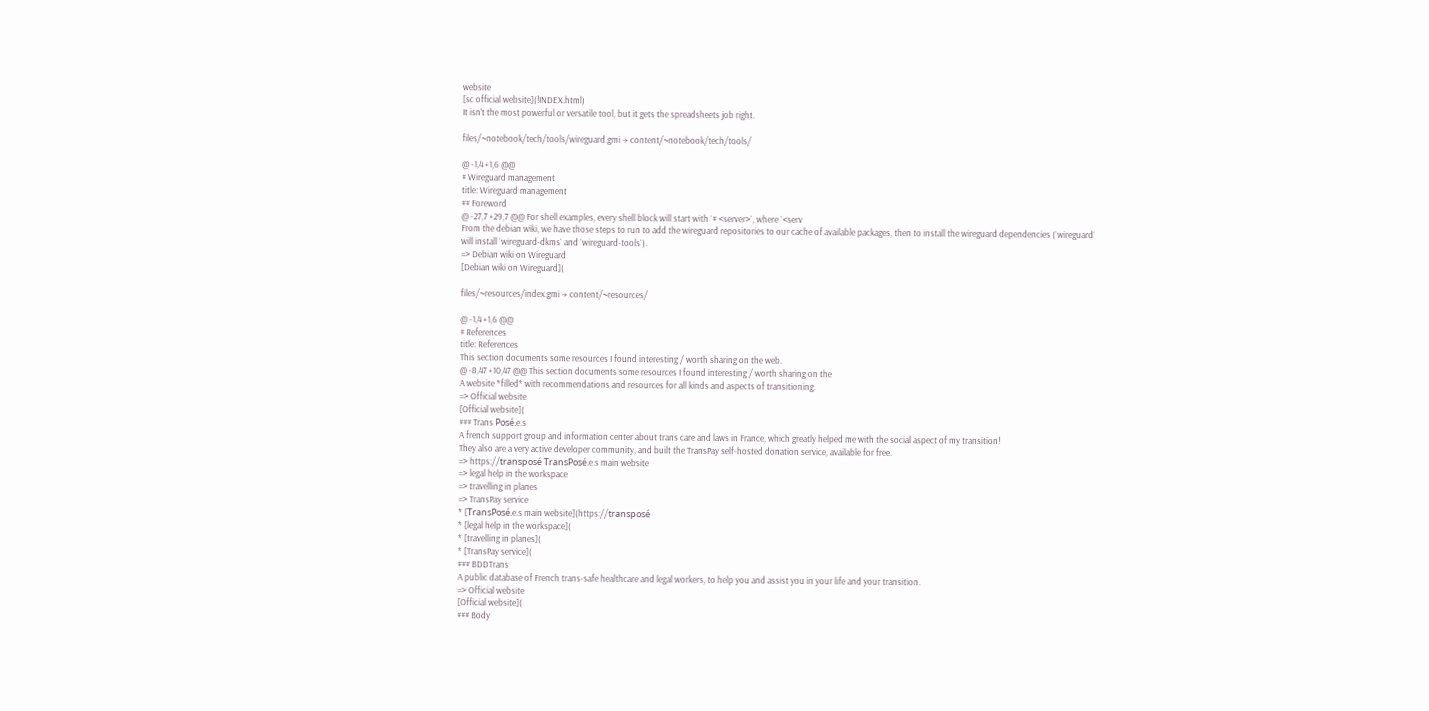website
[sc official website](!INDEX.html)
It isn't the most powerful or versatile tool, but it gets the spreadsheets job right.

files/~notebook/tech/tools/wireguard.gmi → content/~notebook/tech/tools/

@ -1,4 +1,6 @@
# Wireguard management
title: Wireguard management
## Foreword
@ -27,7 +29,7 @@ For shell examples, every shell block will start with `# <server>`, where `<serv
From the debian wiki, we have those steps to run to add the wireguard repositories to our cache of available packages, then to install the wireguard dependencies (`wireguard` will install `wireguard-dkms` and `wireguard-tools`).
=> Debian wiki on Wireguard
[Debian wiki on Wireguard](

files/~resources/index.gmi → content/~resources/

@ -1,4 +1,6 @@
# References
title: References
This section documents some resources I found interesting / worth sharing on the web.
@ -8,47 +10,47 @@ This section documents some resources I found interesting / worth sharing on the
A website *filled* with recommendations and resources for all kinds and aspects of transitioning.
=> Official website
[Official website](
### Trans Posé.e.s
A french support group and information center about trans care and laws in France, which greatly helped me with the social aspect of my transition!
They also are a very active developer community, and built the TransPay self-hosted donation service, available for free.
=> https://transposé TransPosé.e.s main website
=> legal help in the workspace
=> travelling in planes
=> TransPay service
* [TransPosé.e.s main website](https://transposé
* [legal help in the workspace](
* [travelling in planes](
* [TransPay service](
### BDDTrans
A public database of French trans-safe healthcare and legal workers, to help you and assist you in your life and your transition.
=> Official website
[Official website](
### Body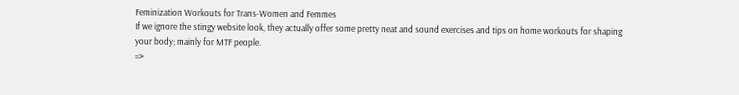Feminization Workouts for Trans-Women and Femmes
If we ignore the stingy website look, they actually offer some pretty neat and sound exercises and tips on home workouts for shaping your body; mainly for MTF people.
=>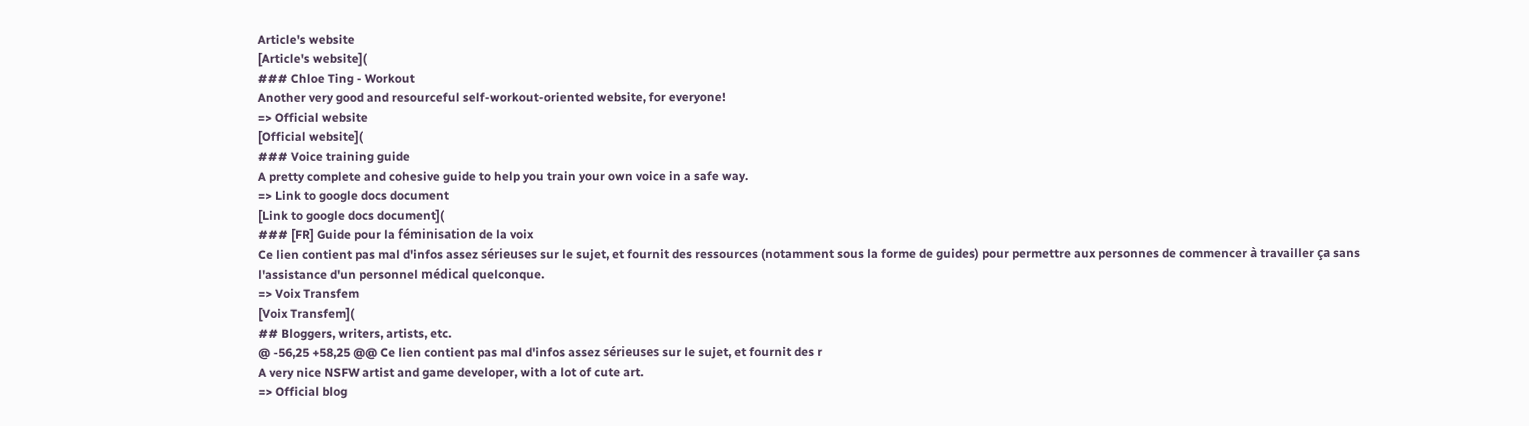Article's website
[Article's website](
### Chloe Ting - Workout
Another very good and resourceful self-workout-oriented website, for everyone!
=> Official website
[Official website](
### Voice training guide
A pretty complete and cohesive guide to help you train your own voice in a safe way.
=> Link to google docs document
[Link to google docs document](
### [FR] Guide pour la féminisation de la voix
Ce lien contient pas mal d'infos assez sérieuses sur le sujet, et fournit des ressources (notamment sous la forme de guides) pour permettre aux personnes de commencer à travailler ça sans l'assistance d'un personnel médical quelconque.
=> Voix Transfem
[Voix Transfem](
## Bloggers, writers, artists, etc.
@ -56,25 +58,25 @@ Ce lien contient pas mal d'infos assez sérieuses sur le sujet, et fournit des r
A very nice NSFW artist and game developer, with a lot of cute art.
=> Official blog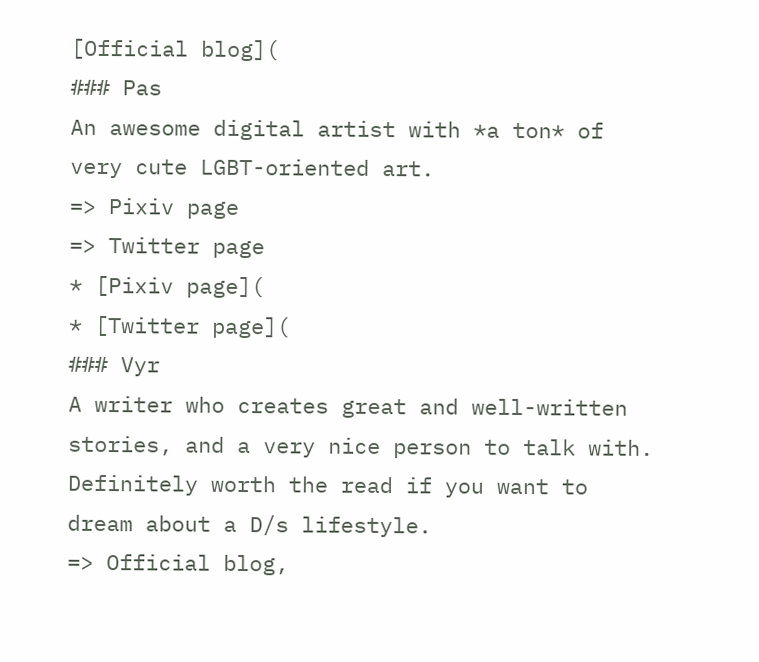[Official blog](
### Pas
An awesome digital artist with *a ton* of very cute LGBT-oriented art.
=> Pixiv page
=> Twitter page
* [Pixiv page](
* [Twitter page](
### Vyr
A writer who creates great and well-written stories, and a very nice person to talk with.
Definitely worth the read if you want to dream about a D/s lifestyle.
=> Official blog,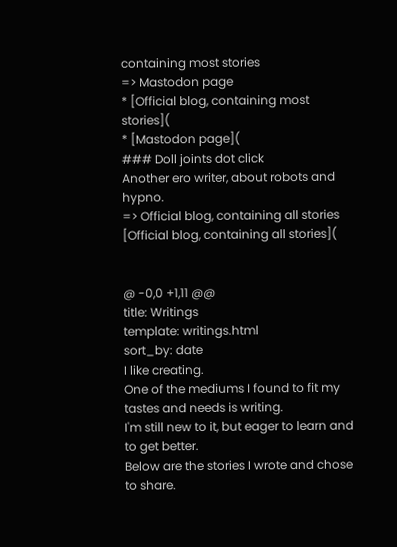containing most stories
=> Mastodon page
* [Official blog, containing most stories](
* [Mastodon page](
### Doll joints dot click
Another ero writer, about robots and hypno.
=> Official blog, containing all stories
[Official blog, containing all stories](


@ -0,0 +1,11 @@
title: Writings
template: writings.html
sort_by: date
I like creating.
One of the mediums I found to fit my tastes and needs is writing.
I'm still new to it, but eager to learn and to get better.
Below are the stories I wrote and chose to share.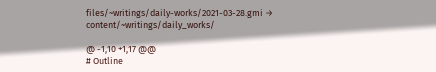files/~writings/daily-works/2021-03-28.gmi → content/~writings/daily_works/

@ -1,10 +1,17 @@
# Outline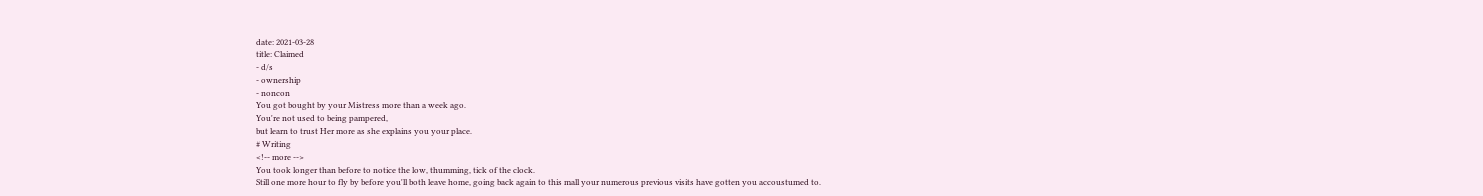date: 2021-03-28
title: Claimed
- d/s
- ownership
- noncon
You got bought by your Mistress more than a week ago.
You're not used to being pampered,
but learn to trust Her more as she explains you your place.
# Writing
<!-- more -->
You took longer than before to notice the low, thumming, tick of the clock.
Still one more hour to fly by before you'll both leave home, going back again to this mall your numerous previous visits have gotten you accoustumed to.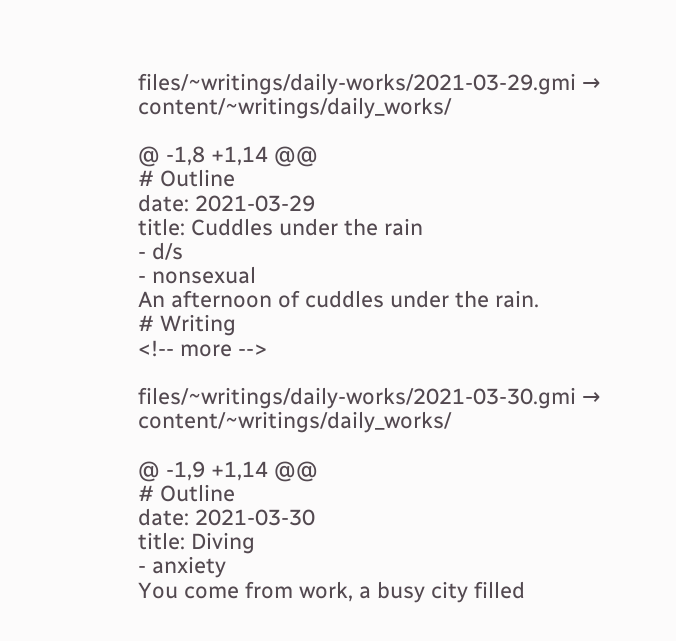files/~writings/daily-works/2021-03-29.gmi → content/~writings/daily_works/

@ -1,8 +1,14 @@
# Outline
date: 2021-03-29
title: Cuddles under the rain
- d/s
- nonsexual
An afternoon of cuddles under the rain.
# Writing
<!-- more -->

files/~writings/daily-works/2021-03-30.gmi → content/~writings/daily_works/

@ -1,9 +1,14 @@
# Outline
date: 2021-03-30
title: Diving
- anxiety
You come from work, a busy city filled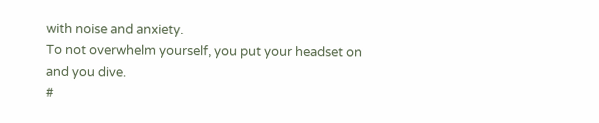with noise and anxiety.
To not overwhelm yourself, you put your headset on and you dive.
#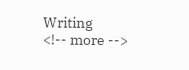Writing
<!-- more -->